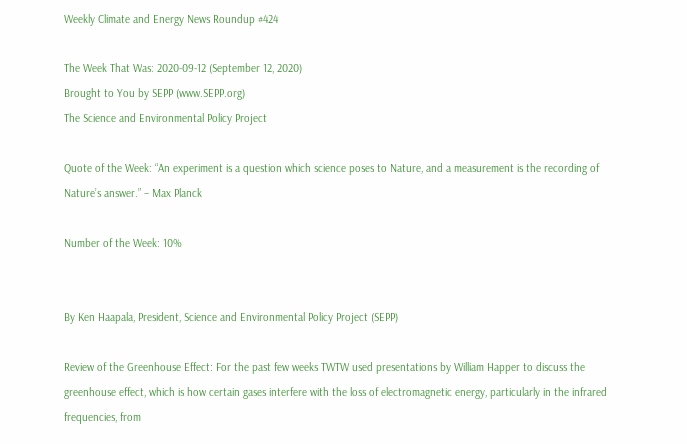Weekly Climate and Energy News Roundup #424

The Week That Was: 2020-09-12 (September 12, 2020)
Brought to You by SEPP (www.SEPP.org)
The Science and Environmental Policy Project

Quote of the Week: “An experiment is a question which science poses to Nature, and a measurement is the recording of Nature’s answer.” – Max Planck

Number of the Week: 10%


By Ken Haapala, President, Science and Environmental Policy Project (SEPP)

Review of the Greenhouse Effect: For the past few weeks TWTW used presentations by William Happer to discuss the greenhouse effect, which is how certain gases interfere with the loss of electromagnetic energy, particularly in the infrared frequencies, from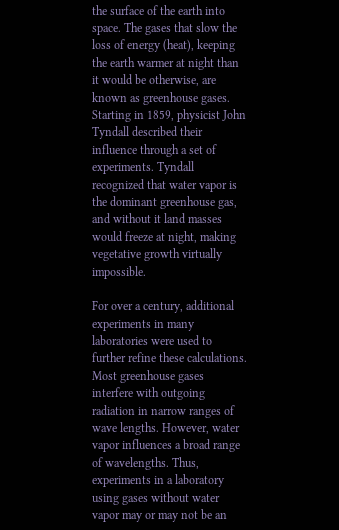the surface of the earth into space. The gases that slow the loss of energy (heat), keeping the earth warmer at night than it would be otherwise, are known as greenhouse gases. Starting in 1859, physicist John Tyndall described their influence through a set of experiments. Tyndall recognized that water vapor is the dominant greenhouse gas, and without it land masses would freeze at night, making vegetative growth virtually impossible.

For over a century, additional experiments in many laboratories were used to further refine these calculations. Most greenhouse gases interfere with outgoing radiation in narrow ranges of wave lengths. However, water vapor influences a broad range of wavelengths. Thus, experiments in a laboratory using gases without water vapor may or may not be an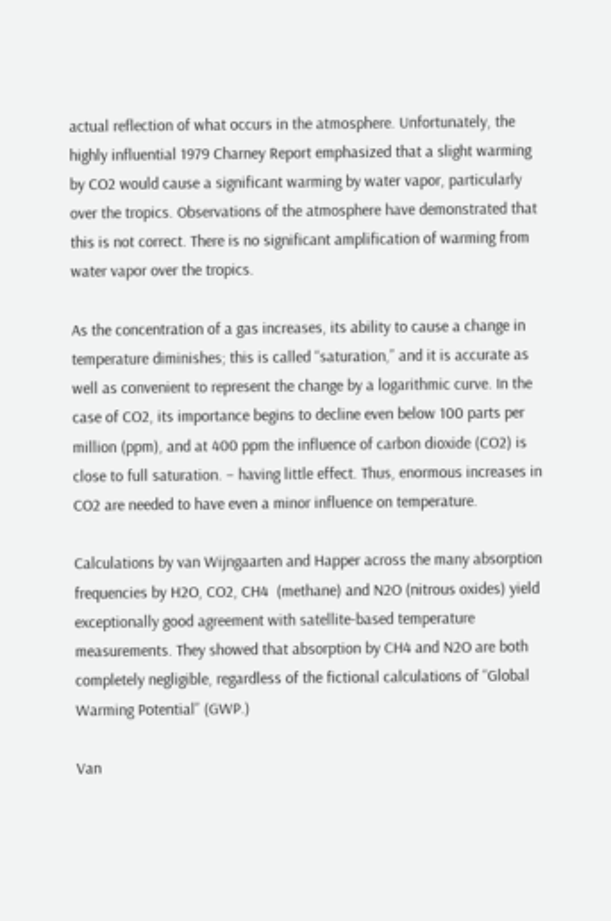actual reflection of what occurs in the atmosphere. Unfortunately, the highly influential 1979 Charney Report emphasized that a slight warming by CO2 would cause a significant warming by water vapor, particularly over the tropics. Observations of the atmosphere have demonstrated that this is not correct. There is no significant amplification of warming from water vapor over the tropics.

As the concentration of a gas increases, its ability to cause a change in temperature diminishes; this is called “saturation,” and it is accurate as well as convenient to represent the change by a logarithmic curve. In the case of CO2, its importance begins to decline even below 100 parts per million (ppm), and at 400 ppm the influence of carbon dioxide (CO2) is close to full saturation. – having little effect. Thus, enormous increases in CO2 are needed to have even a minor influence on temperature.

Calculations by van Wijngaarten and Happer across the many absorption frequencies by H2O, CO2, CH4  (methane) and N2O (nitrous oxides) yield exceptionally good agreement with satellite-based temperature measurements. They showed that absorption by CH4 and N2O are both completely negligible, regardless of the fictional calculations of “Global Warming Potential” (GWP.)

Van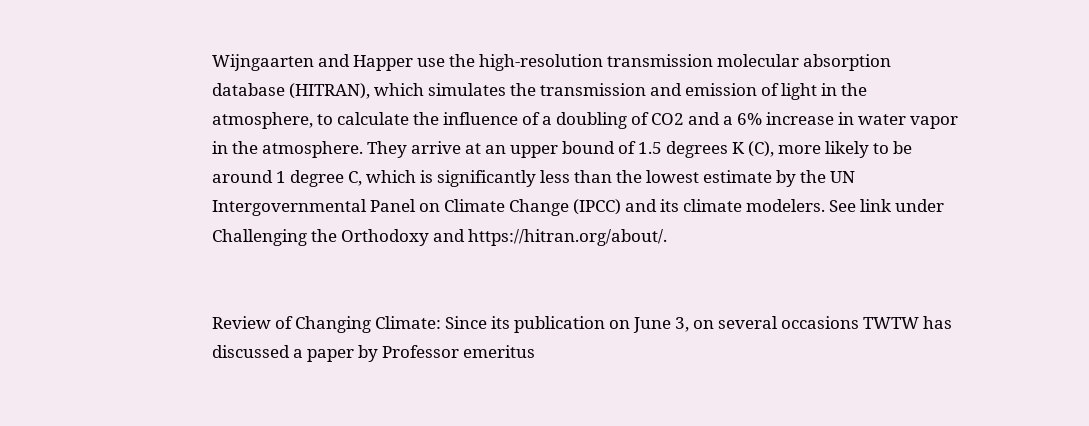Wijngaarten and Happer use the high-resolution transmission molecular absorption database (HITRAN), which simulates the transmission and emission of light in the atmosphere, to calculate the influence of a doubling of CO2 and a 6% increase in water vapor in the atmosphere. They arrive at an upper bound of 1.5 degrees K (C), more likely to be around 1 degree C, which is significantly less than the lowest estimate by the UN Intergovernmental Panel on Climate Change (IPCC) and its climate modelers. See link under Challenging the Orthodoxy and https://hitran.org/about/.


Review of Changing Climate: Since its publication on June 3, on several occasions TWTW has discussed a paper by Professor emeritus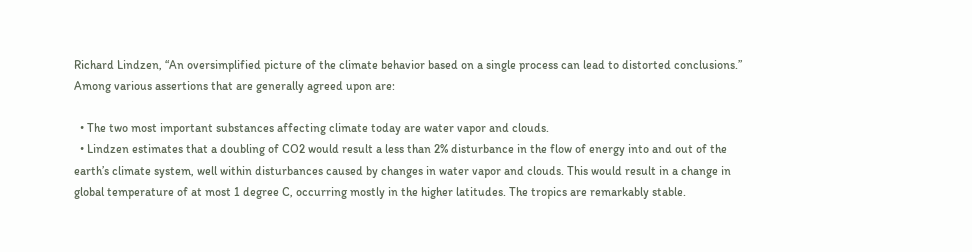Richard Lindzen, “An oversimplified picture of the climate behavior based on a single process can lead to distorted conclusions.” Among various assertions that are generally agreed upon are:

  • The two most important substances affecting climate today are water vapor and clouds.
  • Lindzen estimates that a doubling of CO2 would result a less than 2% disturbance in the flow of energy into and out of the earth’s climate system, well within disturbances caused by changes in water vapor and clouds. This would result in a change in global temperature of at most 1 degree C, occurring mostly in the higher latitudes. The tropics are remarkably stable.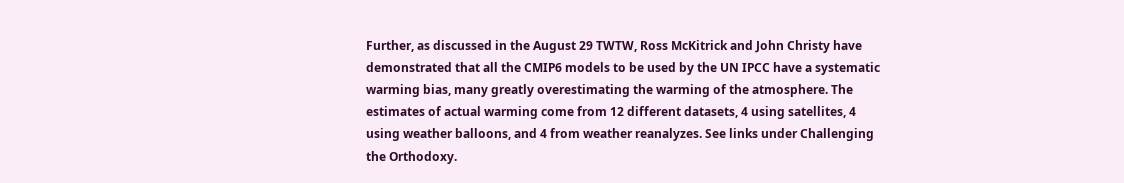Further, as discussed in the August 29 TWTW, Ross McKitrick and John Christy have demonstrated that all the CMIP6 models to be used by the UN IPCC have a systematic warming bias, many greatly overestimating the warming of the atmosphere. The estimates of actual warming come from 12 different datasets, 4 using satellites, 4 using weather balloons, and 4 from weather reanalyzes. See links under Challenging the Orthodoxy.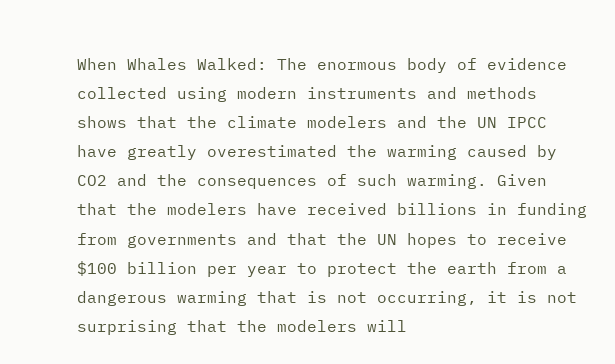When Whales Walked: The enormous body of evidence collected using modern instruments and methods shows that the climate modelers and the UN IPCC have greatly overestimated the warming caused by CO2 and the consequences of such warming. Given that the modelers have received billions in funding from governments and that the UN hopes to receive $100 billion per year to protect the earth from a dangerous warming that is not occurring, it is not surprising that the modelers will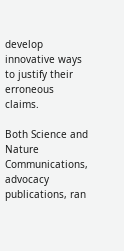develop innovative ways to justify their erroneous claims.

Both Science and Nature Communications, advocacy publications, ran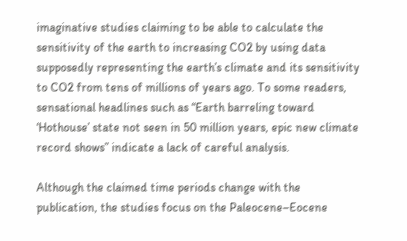imaginative studies claiming to be able to calculate the sensitivity of the earth to increasing CO2 by using data supposedly representing the earth’s climate and its sensitivity to CO2 from tens of millions of years ago. To some readers, sensational headlines such as “Earth barreling toward ‘Hothouse’ state not seen in 50 million years, epic new climate record shows” indicate a lack of careful analysis.

Although the claimed time periods change with the publication, the studies focus on the Paleocene–Eocene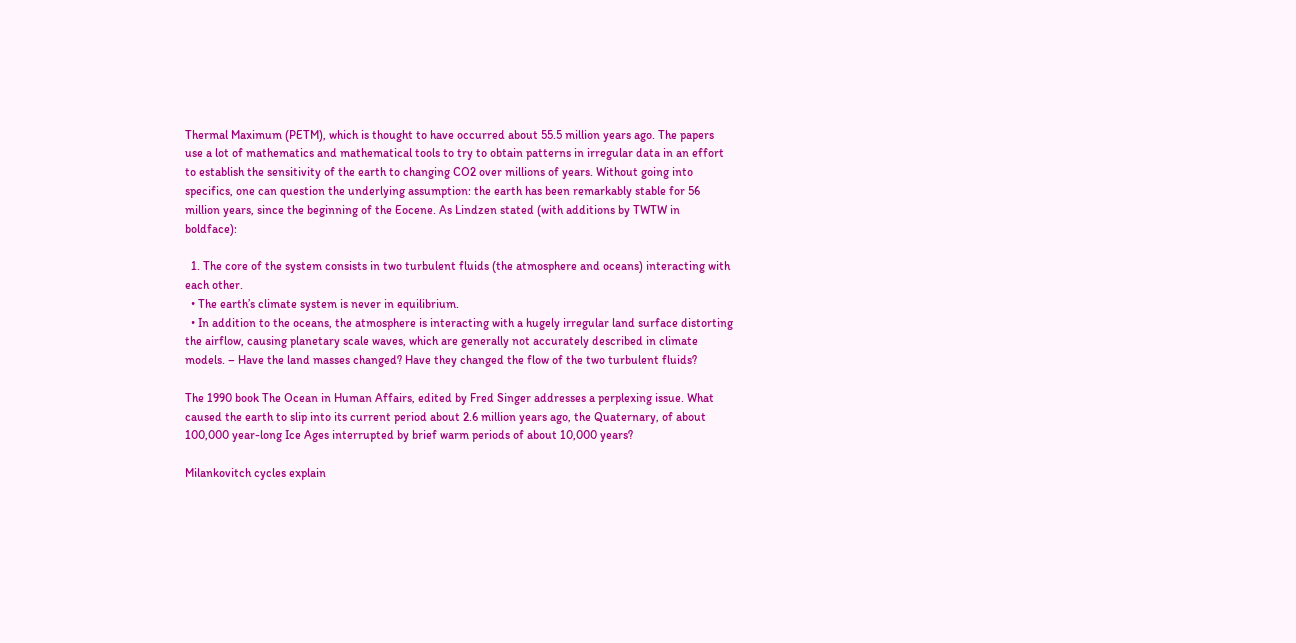Thermal Maximum (PETM), which is thought to have occurred about 55.5 million years ago. The papers use a lot of mathematics and mathematical tools to try to obtain patterns in irregular data in an effort to establish the sensitivity of the earth to changing CO2 over millions of years. Without going into specifics, one can question the underlying assumption: the earth has been remarkably stable for 56 million years, since the beginning of the Eocene. As Lindzen stated (with additions by TWTW in boldface):

  1. The core of the system consists in two turbulent fluids (the atmosphere and oceans) interacting with each other.
  • The earth’s climate system is never in equilibrium.
  • In addition to the oceans, the atmosphere is interacting with a hugely irregular land surface distorting the airflow, causing planetary scale waves, which are generally not accurately described in climate models. – Have the land masses changed? Have they changed the flow of the two turbulent fluids?

The 1990 book The Ocean in Human Affairs, edited by Fred Singer addresses a perplexing issue. What caused the earth to slip into its current period about 2.6 million years ago, the Quaternary, of about 100,000 year-long Ice Ages interrupted by brief warm periods of about 10,000 years?

Milankovitch cycles explain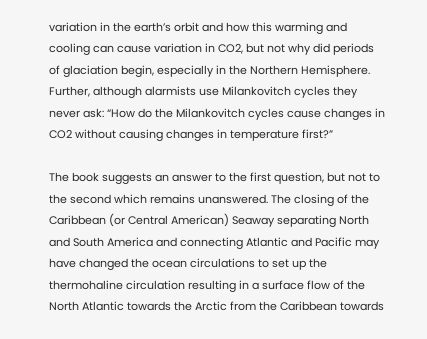variation in the earth’s orbit and how this warming and cooling can cause variation in CO2, but not why did periods of glaciation begin, especially in the Northern Hemisphere. Further, although alarmists use Milankovitch cycles they never ask: “How do the Milankovitch cycles cause changes in CO2 without causing changes in temperature first?”

The book suggests an answer to the first question, but not to the second which remains unanswered. The closing of the Caribbean (or Central American) Seaway separating North and South America and connecting Atlantic and Pacific may have changed the ocean circulations to set up the thermohaline circulation resulting in a surface flow of the North Atlantic towards the Arctic from the Caribbean towards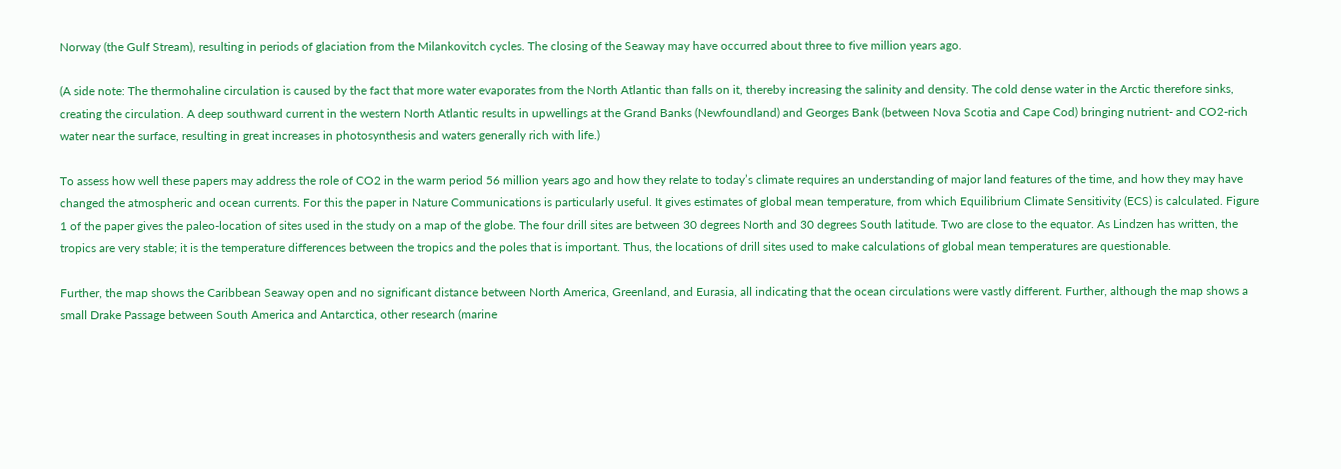Norway (the Gulf Stream), resulting in periods of glaciation from the Milankovitch cycles. The closing of the Seaway may have occurred about three to five million years ago.

(A side note: The thermohaline circulation is caused by the fact that more water evaporates from the North Atlantic than falls on it, thereby increasing the salinity and density. The cold dense water in the Arctic therefore sinks, creating the circulation. A deep southward current in the western North Atlantic results in upwellings at the Grand Banks (Newfoundland) and Georges Bank (between Nova Scotia and Cape Cod) bringing nutrient- and CO2-rich water near the surface, resulting in great increases in photosynthesis and waters generally rich with life.)

To assess how well these papers may address the role of CO2 in the warm period 56 million years ago and how they relate to today’s climate requires an understanding of major land features of the time, and how they may have changed the atmospheric and ocean currents. For this the paper in Nature Communications is particularly useful. It gives estimates of global mean temperature, from which Equilibrium Climate Sensitivity (ECS) is calculated. Figure 1 of the paper gives the paleo-location of sites used in the study on a map of the globe. The four drill sites are between 30 degrees North and 30 degrees South latitude. Two are close to the equator. As Lindzen has written, the tropics are very stable; it is the temperature differences between the tropics and the poles that is important. Thus, the locations of drill sites used to make calculations of global mean temperatures are questionable.

Further, the map shows the Caribbean Seaway open and no significant distance between North America, Greenland, and Eurasia, all indicating that the ocean circulations were vastly different. Further, although the map shows a small Drake Passage between South America and Antarctica, other research (marine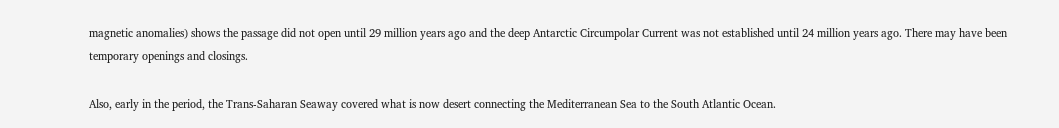magnetic anomalies) shows the passage did not open until 29 million years ago and the deep Antarctic Circumpolar Current was not established until 24 million years ago. There may have been temporary openings and closings.

Also, early in the period, the Trans-Saharan Seaway covered what is now desert connecting the Mediterranean Sea to the South Atlantic Ocean.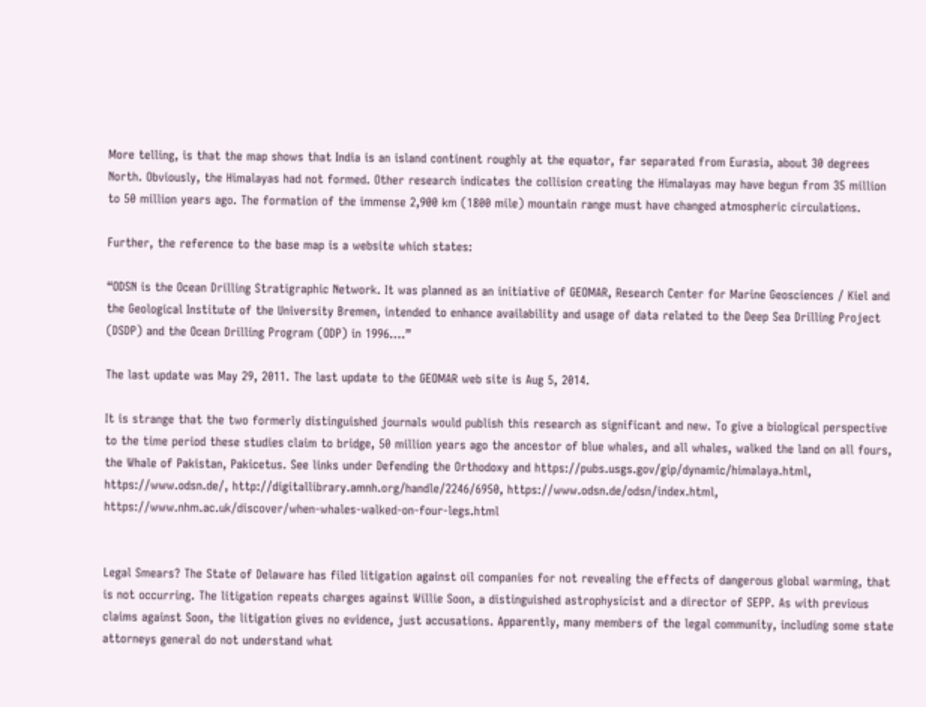More telling, is that the map shows that India is an island continent roughly at the equator, far separated from Eurasia, about 30 degrees North. Obviously, the Himalayas had not formed. Other research indicates the collision creating the Himalayas may have begun from 35 million to 50 million years ago. The formation of the immense 2,900 km (1800 mile) mountain range must have changed atmospheric circulations.

Further, the reference to the base map is a website which states:

“ODSN is the Ocean Drilling Stratigraphic Network. It was planned as an initiative of GEOMAR, Research Center for Marine Geosciences / Kiel and the Geological Institute of the University Bremen, intended to enhance availability and usage of data related to the Deep Sea Drilling Project (DSDP) and the Ocean Drilling Program (ODP) in 1996….”

The last update was May 29, 2011. The last update to the GEOMAR web site is Aug 5, 2014.

It is strange that the two formerly distinguished journals would publish this research as significant and new. To give a biological perspective to the time period these studies claim to bridge, 50 million years ago the ancestor of blue whales, and all whales, walked the land on all fours, the Whale of Pakistan, Pakicetus. See links under Defending the Orthodoxy and https://pubs.usgs.gov/gip/dynamic/himalaya.html, https://www.odsn.de/, http://digitallibrary.amnh.org/handle/2246/6950, https://www.odsn.de/odsn/index.html, https://www.nhm.ac.uk/discover/when-whales-walked-on-four-legs.html


Legal Smears? The State of Delaware has filed litigation against oil companies for not revealing the effects of dangerous global warming, that is not occurring. The litigation repeats charges against Willie Soon, a distinguished astrophysicist and a director of SEPP. As with previous claims against Soon, the litigation gives no evidence, just accusations. Apparently, many members of the legal community, including some state attorneys general do not understand what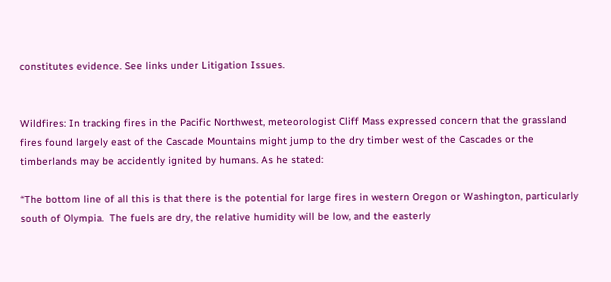constitutes evidence. See links under Litigation Issues.


Wildfires: In tracking fires in the Pacific Northwest, meteorologist Cliff Mass expressed concern that the grassland fires found largely east of the Cascade Mountains might jump to the dry timber west of the Cascades or the timberlands may be accidently ignited by humans. As he stated:

“The bottom line of all this is that there is the potential for large fires in western Oregon or Washington, particularly south of Olympia.  The fuels are dry, the relative humidity will be low, and the easterly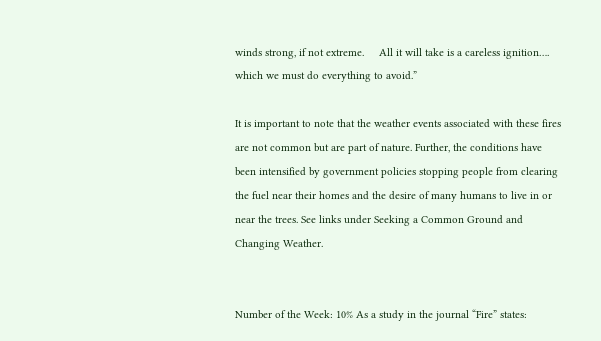winds strong, if not extreme.     All it will take is a careless ignition…. which we must do everything to avoid.”

It is important to note that the weather events associated with these fires are not common but are part of nature. Further, the conditions have been intensified by government policies stopping people from clearing the fuel near their homes and the desire of many humans to live in or near the trees. See links under Seeking a Common Ground and Changing Weather.


Number of the Week: 10% As a study in the journal “Fire” states: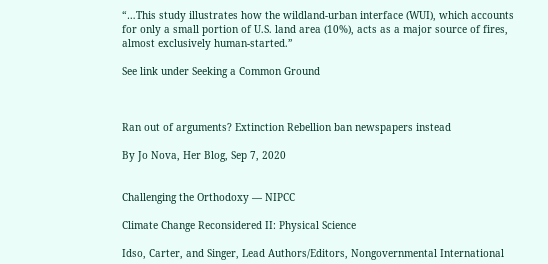“…This study illustrates how the wildland-urban interface (WUI), which accounts for only a small portion of U.S. land area (10%), acts as a major source of fires, almost exclusively human-started.”

See link under Seeking a Common Ground



Ran out of arguments? Extinction Rebellion ban newspapers instead

By Jo Nova, Her Blog, Sep 7, 2020


Challenging the Orthodoxy — NIPCC

Climate Change Reconsidered II: Physical Science

Idso, Carter, and Singer, Lead Authors/Editors, Nongovernmental International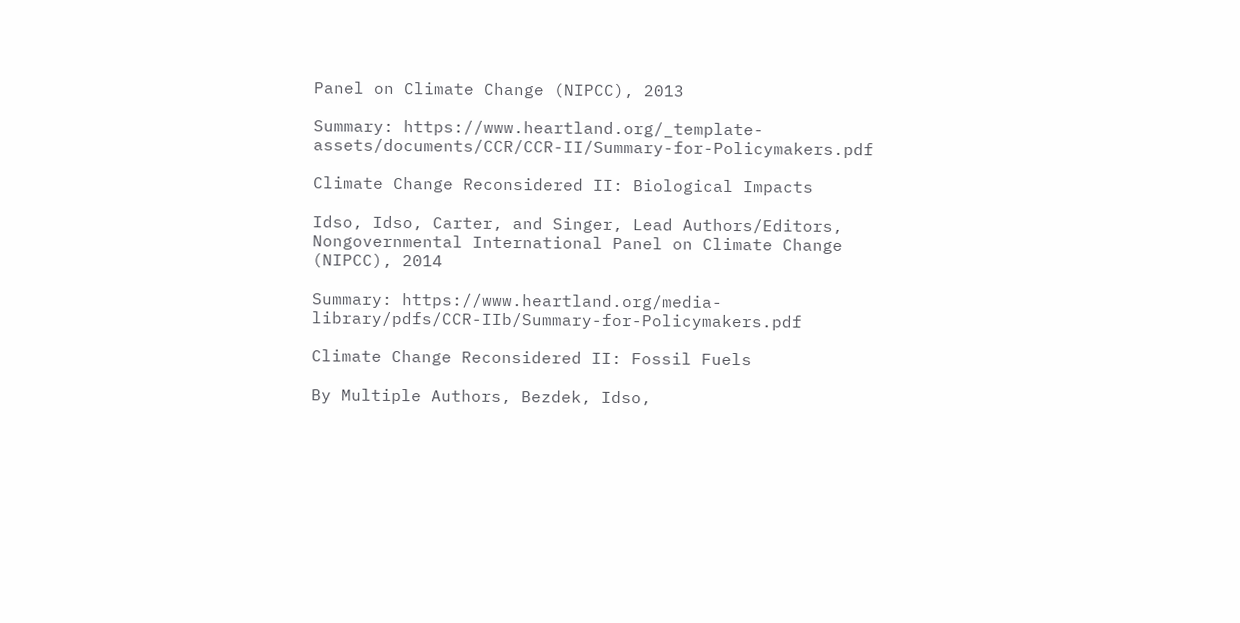Panel on Climate Change (NIPCC), 2013

Summary: https://www.heartland.org/_template-assets/documents/CCR/CCR-II/Summary-for-Policymakers.pdf

Climate Change Reconsidered II: Biological Impacts

Idso, Idso, Carter, and Singer, Lead Authors/Editors, Nongovernmental International Panel on Climate Change (NIPCC), 2014

Summary: https://www.heartland.org/media-library/pdfs/CCR-IIb/Summary-for-Policymakers.pdf

Climate Change Reconsidered II: Fossil Fuels

By Multiple Authors, Bezdek, Idso,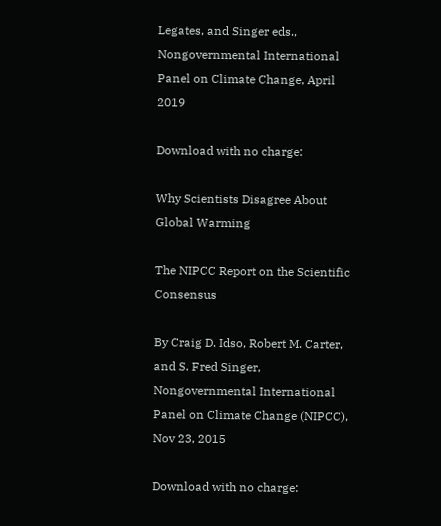Legates, and Singer eds., Nongovernmental International Panel on Climate Change, April 2019

Download with no charge:

Why Scientists Disagree About Global Warming

The NIPCC Report on the Scientific Consensus

By Craig D. Idso, Robert M. Carter, and S. Fred Singer, Nongovernmental International Panel on Climate Change (NIPCC), Nov 23, 2015

Download with no charge: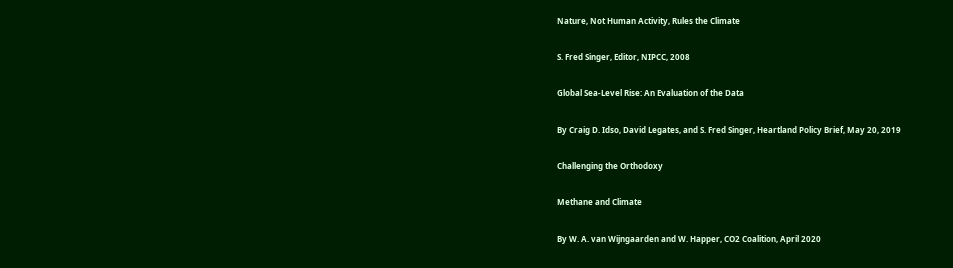Nature, Not Human Activity, Rules the Climate

S. Fred Singer, Editor, NIPCC, 2008

Global Sea-Level Rise: An Evaluation of the Data

By Craig D. Idso, David Legates, and S. Fred Singer, Heartland Policy Brief, May 20, 2019

Challenging the Orthodoxy

Methane and Climate

By W. A. van Wijngaarden and W. Happer, CO2 Coalition, April 2020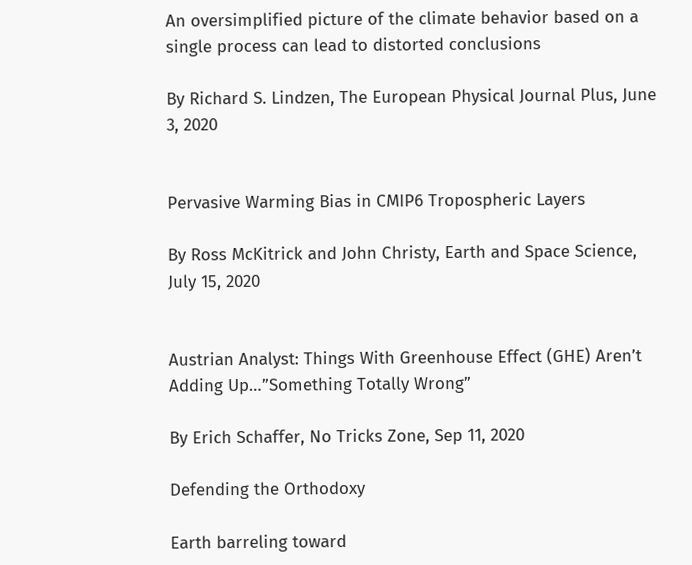An oversimplified picture of the climate behavior based on a single process can lead to distorted conclusions

By Richard S. Lindzen, The European Physical Journal Plus, June 3, 2020


Pervasive Warming Bias in CMIP6 Tropospheric Layers

By Ross McKitrick and John Christy, Earth and Space Science, July 15, 2020


Austrian Analyst: Things With Greenhouse Effect (GHE) Aren’t Adding Up…”Something Totally Wrong”

By Erich Schaffer, No Tricks Zone, Sep 11, 2020

Defending the Orthodoxy

Earth barreling toward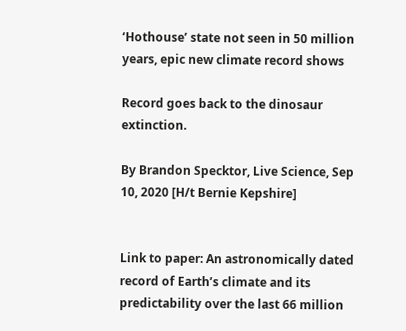‘Hothouse’ state not seen in 50 million years, epic new climate record shows

Record goes back to the dinosaur extinction.

By Brandon Specktor, Live Science, Sep 10, 2020 [H/t Bernie Kepshire]


Link to paper: An astronomically dated record of Earth’s climate and its predictability over the last 66 million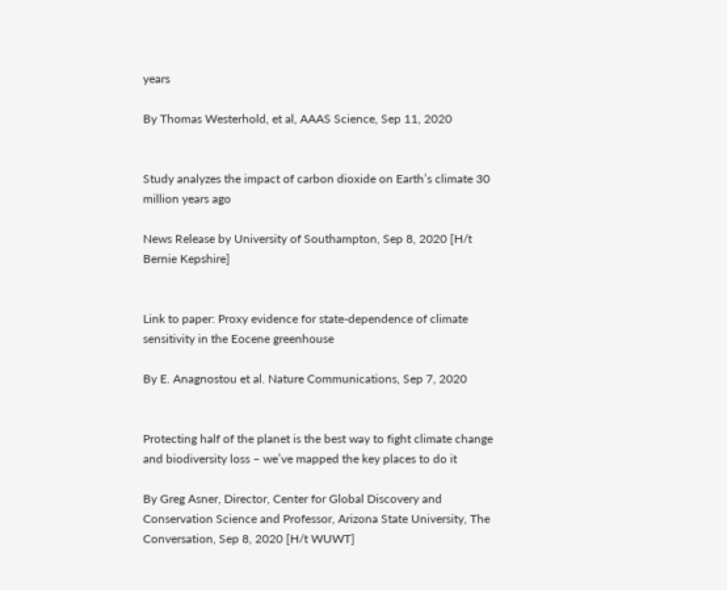years

By Thomas Westerhold, et al, AAAS Science, Sep 11, 2020


Study analyzes the impact of carbon dioxide on Earth’s climate 30 million years ago

News Release by University of Southampton, Sep 8, 2020 [H/t Bernie Kepshire]


Link to paper: Proxy evidence for state-dependence of climate sensitivity in the Eocene greenhouse

By E. Anagnostou et al. Nature Communications, Sep 7, 2020


Protecting half of the planet is the best way to fight climate change and biodiversity loss – we’ve mapped the key places to do it

By Greg Asner, Director, Center for Global Discovery and Conservation Science and Professor, Arizona State University, The Conversation, Sep 8, 2020 [H/t WUWT]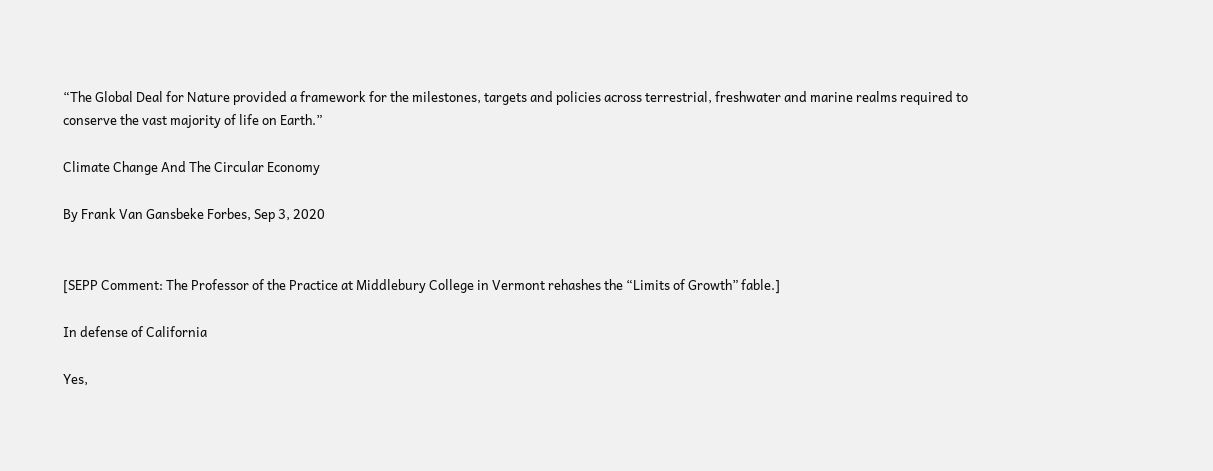“The Global Deal for Nature provided a framework for the milestones, targets and policies across terrestrial, freshwater and marine realms required to conserve the vast majority of life on Earth.”

Climate Change And The Circular Economy

By Frank Van Gansbeke Forbes, Sep 3, 2020


[SEPP Comment: The Professor of the Practice at Middlebury College in Vermont rehashes the “Limits of Growth” fable.]

In defense of California

Yes,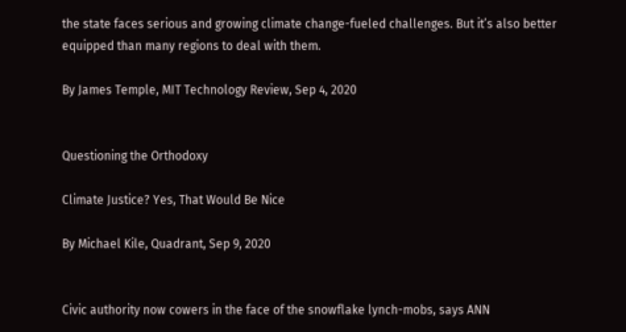the state faces serious and growing climate change-fueled challenges. But it’s also better equipped than many regions to deal with them.

By James Temple, MIT Technology Review, Sep 4, 2020


Questioning the Orthodoxy

Climate Justice? Yes, That Would Be Nice

By Michael Kile, Quadrant, Sep 9, 2020


Civic authority now cowers in the face of the snowflake lynch-mobs, says ANN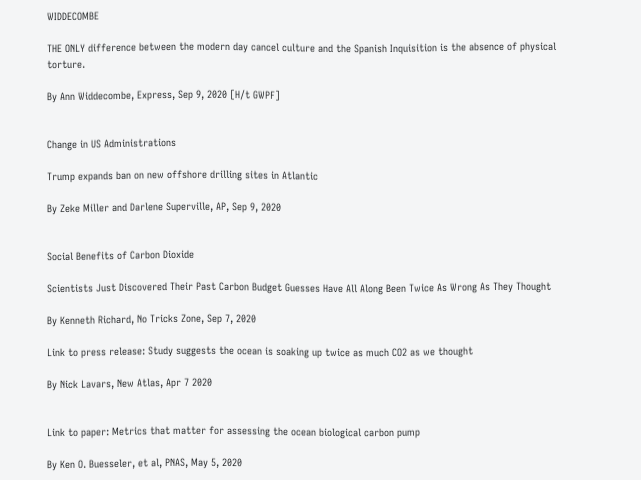WIDDECOMBE

THE ONLY difference between the modern day cancel culture and the Spanish Inquisition is the absence of physical torture.

By Ann Widdecombe, Express, Sep 9, 2020 [H/t GWPF]


Change in US Administrations

Trump expands ban on new offshore drilling sites in Atlantic

By Zeke Miller and Darlene Superville, AP, Sep 9, 2020


Social Benefits of Carbon Dioxide

Scientists Just Discovered Their Past Carbon Budget Guesses Have All Along Been Twice As Wrong As They Thought

By Kenneth Richard, No Tricks Zone, Sep 7, 2020

Link to press release: Study suggests the ocean is soaking up twice as much CO2 as we thought

By Nick Lavars, New Atlas, Apr 7 2020


Link to paper: Metrics that matter for assessing the ocean biological carbon pump

By Ken O. Buesseler, et al, PNAS, May 5, 2020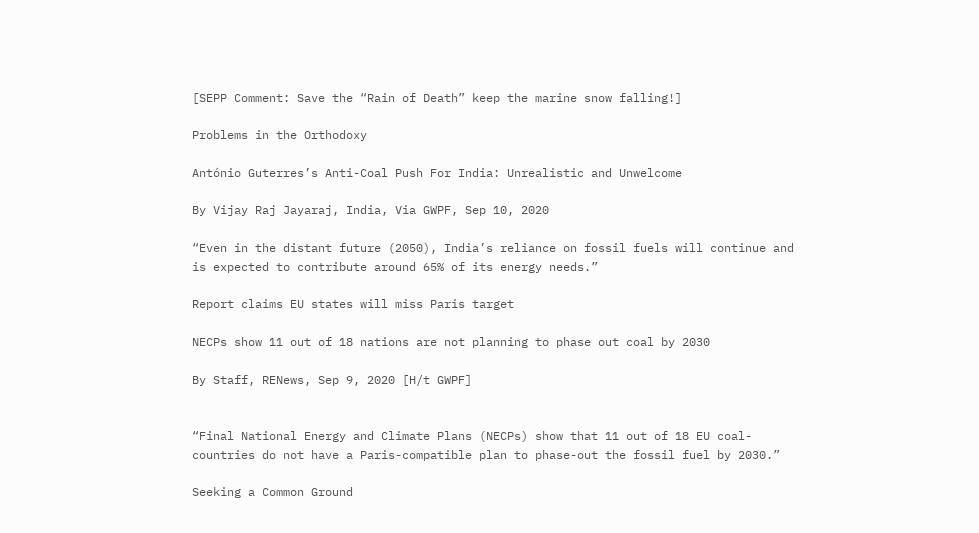[SEPP Comment: Save the “Rain of Death” keep the marine snow falling!]

Problems in the Orthodoxy

António Guterres’s Anti-Coal Push For India: Unrealistic and Unwelcome

By Vijay Raj Jayaraj, India, Via GWPF, Sep 10, 2020

“Even in the distant future (2050), India’s reliance on fossil fuels will continue and is expected to contribute around 65% of its energy needs.”

Report claims EU states will miss Paris target

NECPs show 11 out of 18 nations are not planning to phase out coal by 2030

By Staff, RENews, Sep 9, 2020 [H/t GWPF]


“Final National Energy and Climate Plans (NECPs) show that 11 out of 18 EU coal-countries do not have a Paris-compatible plan to phase-out the fossil fuel by 2030.”

Seeking a Common Ground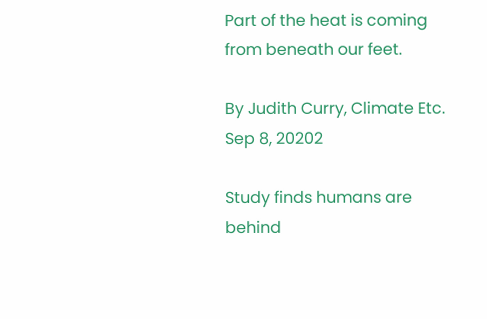Part of the heat is coming from beneath our feet.

By Judith Curry, Climate Etc. Sep 8, 20202

Study finds humans are behind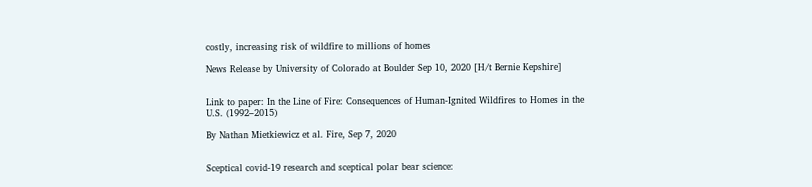costly, increasing risk of wildfire to millions of homes

News Release by University of Colorado at Boulder Sep 10, 2020 [H/t Bernie Kepshire]


Link to paper: In the Line of Fire: Consequences of Human-Ignited Wildfires to Homes in the U.S. (1992–2015)

By Nathan Mietkiewicz et al. Fire, Sep 7, 2020


Sceptical covid-19 research and sceptical polar bear science: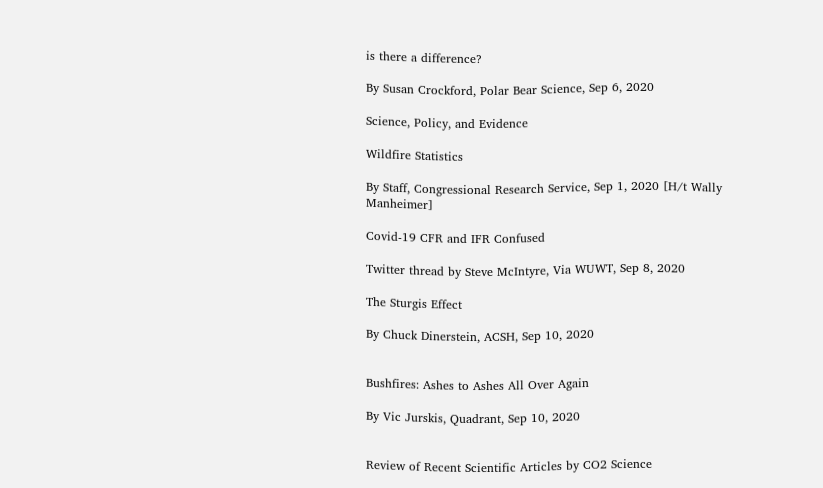is there a difference?

By Susan Crockford, Polar Bear Science, Sep 6, 2020

Science, Policy, and Evidence

Wildfire Statistics

By Staff, Congressional Research Service, Sep 1, 2020 [H/t Wally Manheimer]

Covid-19 CFR and IFR Confused

Twitter thread by Steve McIntyre, Via WUWT, Sep 8, 2020

The Sturgis Effect

By Chuck Dinerstein, ACSH, Sep 10, 2020


Bushfires: Ashes to Ashes All Over Again

By Vic Jurskis, Quadrant, Sep 10, 2020


Review of Recent Scientific Articles by CO2 Science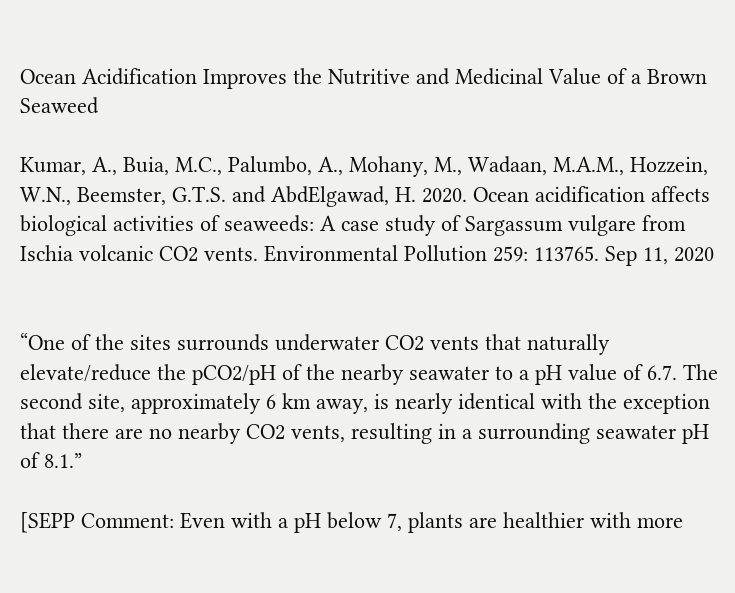Ocean Acidification Improves the Nutritive and Medicinal Value of a Brown Seaweed

Kumar, A., Buia, M.C., Palumbo, A., Mohany, M., Wadaan, M.A.M., Hozzein, W.N., Beemster, G.T.S. and AbdElgawad, H. 2020. Ocean acidification affects biological activities of seaweeds: A case study of Sargassum vulgare from Ischia volcanic CO2 vents. Environmental Pollution 259: 113765. Sep 11, 2020


“One of the sites surrounds underwater CO2 vents that naturally elevate/reduce the pCO2/pH of the nearby seawater to a pH value of 6.7. The second site, approximately 6 km away, is nearly identical with the exception that there are no nearby CO2 vents, resulting in a surrounding seawater pH of 8.1.”

[SEPP Comment: Even with a pH below 7, plants are healthier with more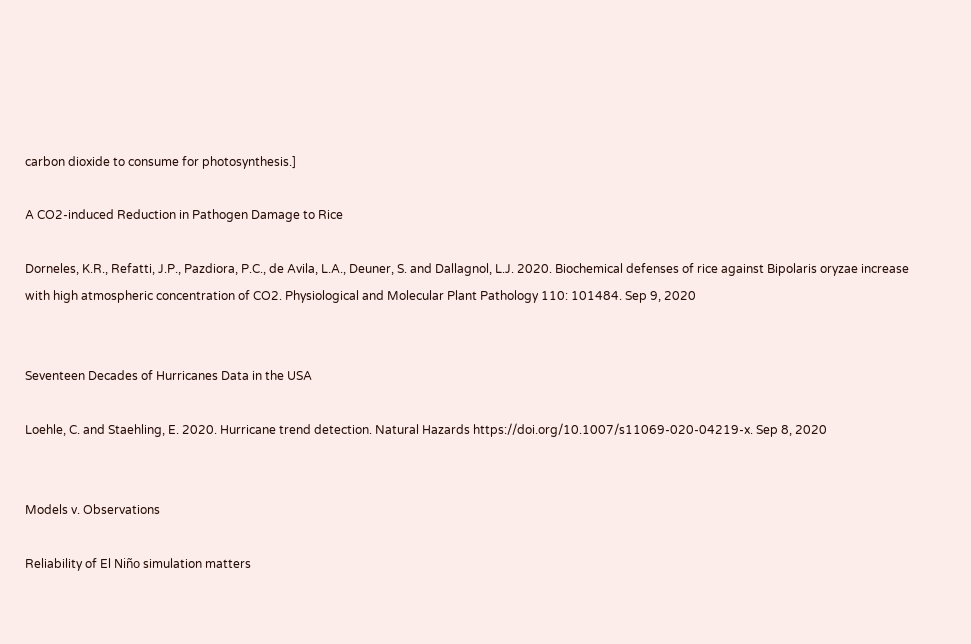carbon dioxide to consume for photosynthesis.]

A CO2-induced Reduction in Pathogen Damage to Rice

Dorneles, K.R., Refatti, J.P., Pazdiora, P.C., de Avila, L.A., Deuner, S. and Dallagnol, L.J. 2020. Biochemical defenses of rice against Bipolaris oryzae increase with high atmospheric concentration of CO2. Physiological and Molecular Plant Pathology 110: 101484. Sep 9, 2020


Seventeen Decades of Hurricanes Data in the USA

Loehle, C. and Staehling, E. 2020. Hurricane trend detection. Natural Hazards https://doi.org/10.1007/s11069-020-04219-x. Sep 8, 2020


Models v. Observations

Reliability of El Niño simulation matters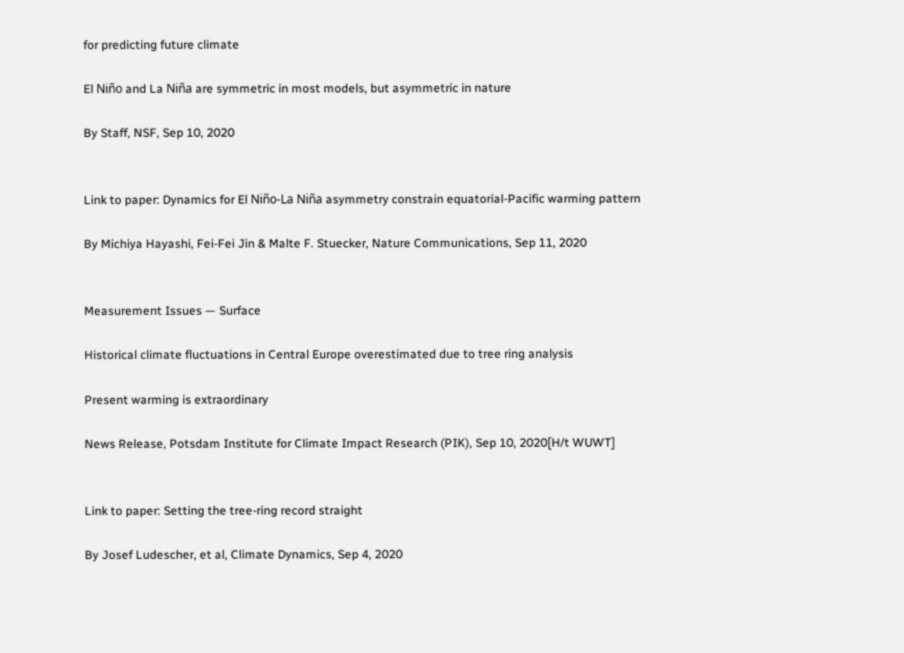for predicting future climate

El Niño and La Niña are symmetric in most models, but asymmetric in nature

By Staff, NSF, Sep 10, 2020


Link to paper: Dynamics for El Niño-La Niña asymmetry constrain equatorial-Pacific warming pattern

By Michiya Hayashi, Fei-Fei Jin & Malte F. Stuecker, Nature Communications, Sep 11, 2020


Measurement Issues — Surface

Historical climate fluctuations in Central Europe overestimated due to tree ring analysis

Present warming is extraordinary

News Release, Potsdam Institute for Climate Impact Research (PIK), Sep 10, 2020[H/t WUWT]


Link to paper: Setting the tree-ring record straight

By Josef Ludescher, et al, Climate Dynamics, Sep 4, 2020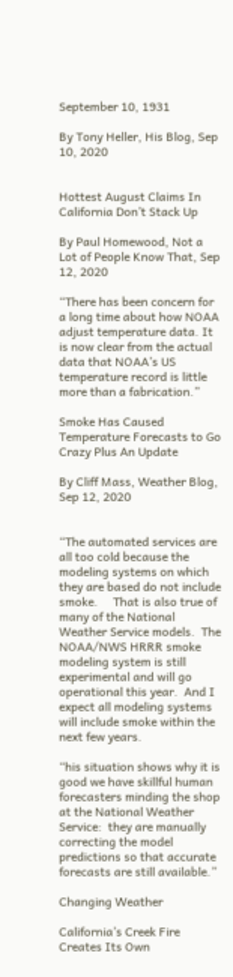September 10, 1931

By Tony Heller, His Blog, Sep 10, 2020


Hottest August Claims In California Don’t Stack Up

By Paul Homewood, Not a Lot of People Know That, Sep 12, 2020

“There has been concern for a long time about how NOAA adjust temperature data. It is now clear from the actual data that NOAA’s US temperature record is little more than a fabrication.”

Smoke Has Caused Temperature Forecasts to Go Crazy Plus An Update

By Cliff Mass, Weather Blog, Sep 12, 2020


“The automated services are all too cold because the modeling systems on which they are based do not include smoke.     That is also true of many of the National Weather Service models.  The NOAA/NWS HRRR smoke modeling system is still experimental and will go operational this year.  And I expect all modeling systems will include smoke within the next few years.

“his situation shows why it is good we have skillful human forecasters minding the shop at the National Weather Service:  they are manually correcting the model predictions so that accurate forecasts are still available.”

Changing Weather

California’s Creek Fire Creates Its Own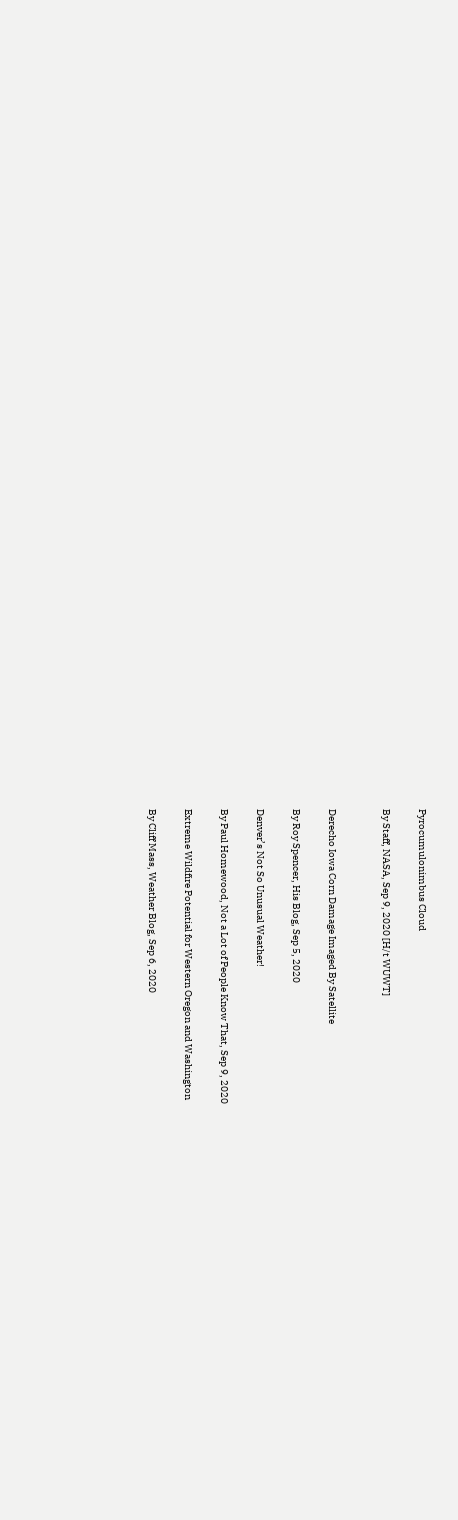Pyrocumulonimbus Cloud

By Staff, NASA, Sep 9, 2020 [H/t WUWT]


Derecho Iowa Corn Damage Imaged By Satellite

By Roy Spencer, His Blog, Sep 5, 2020

Denver’s Not So Unusual Weather!

By Paul Homewood, Not a Lot of People Know That, Sep 9, 2020

Extreme Wildfire Potential for Western Oregon and Washington

By Cliff Mass, Weather Blog, Sep 6, 2020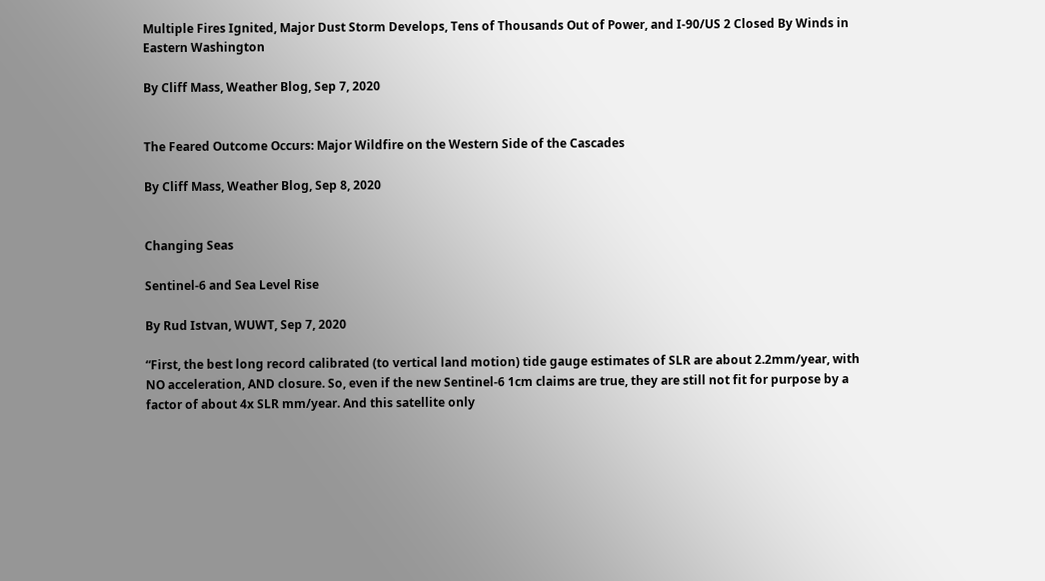Multiple Fires Ignited, Major Dust Storm Develops, Tens of Thousands Out of Power, and I-90/US 2 Closed By Winds in Eastern Washington

By Cliff Mass, Weather Blog, Sep 7, 2020


The Feared Outcome Occurs: Major Wildfire on the Western Side of the Cascades

By Cliff Mass, Weather Blog, Sep 8, 2020


Changing Seas

Sentinel-6 and Sea Level Rise

By Rud Istvan, WUWT, Sep 7, 2020

“First, the best long record calibrated (to vertical land motion) tide gauge estimates of SLR are about 2.2mm/year, with NO acceleration, AND closure. So, even if the new Sentinel-6 1cm claims are true, they are still not fit for purpose by a factor of about 4x SLR mm/year. And this satellite only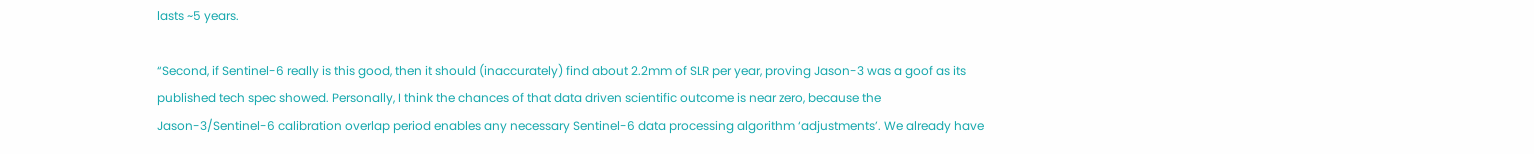lasts ~5 years.

“Second, if Sentinel-6 really is this good, then it should (inaccurately) find about 2.2mm of SLR per year, proving Jason-3 was a goof as its published tech spec showed. Personally, I think the chances of that data driven scientific outcome is near zero, because the Jason-3/Sentinel-6 calibration overlap period enables any necessary Sentinel-6 data processing algorithm ‘adjustments’. We already have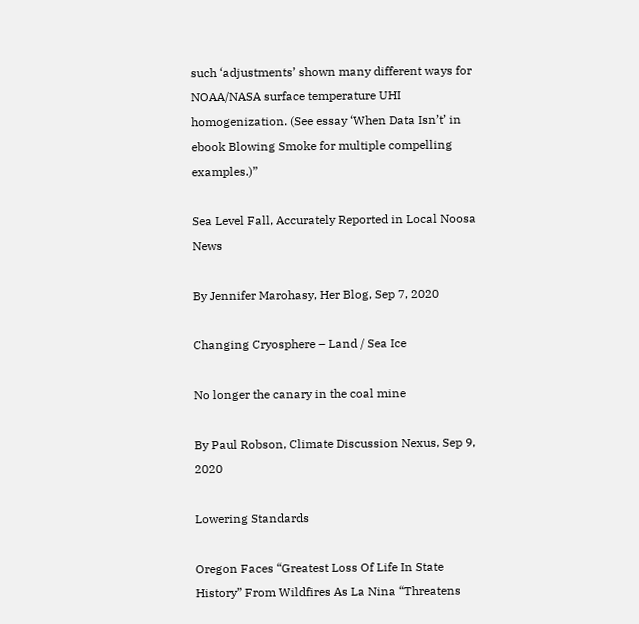such ‘adjustments’ shown many different ways for NOAA/NASA surface temperature UHI homogenization. (See essay ‘When Data Isn’t’ in ebook Blowing Smoke for multiple compelling examples.)”

Sea Level Fall, Accurately Reported in Local Noosa News

By Jennifer Marohasy, Her Blog, Sep 7, 2020

Changing Cryosphere – Land / Sea Ice

No longer the canary in the coal mine

By Paul Robson, Climate Discussion Nexus, Sep 9, 2020

Lowering Standards

Oregon Faces “Greatest Loss Of Life In State History” From Wildfires As La Nina “Threatens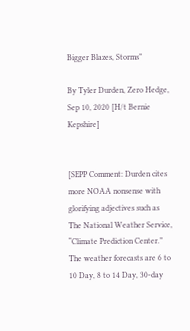Bigger Blazes, Storms”

By Tyler Durden, Zero Hedge, Sep 10, 2020 [H/t Bernie Kepshire]


[SEPP Comment: Durden cites more NOAA nonsense with glorifying adjectives such as The National Weather Service, “Climate Prediction Center.” The weather forecasts are 6 to 10 Day, 8 to 14 Day, 30-day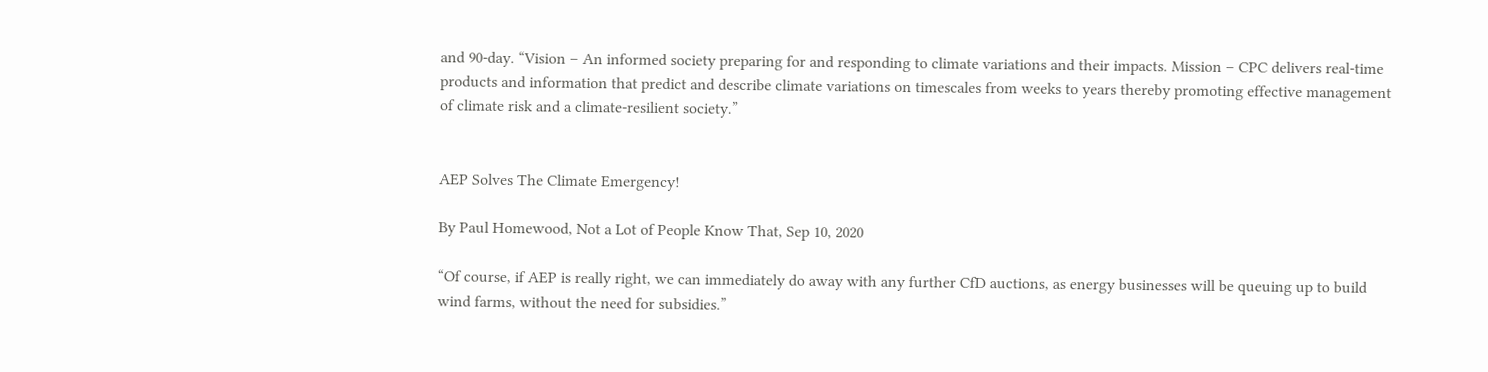and 90-day. “Vision – An informed society preparing for and responding to climate variations and their impacts. Mission – CPC delivers real-time products and information that predict and describe climate variations on timescales from weeks to years thereby promoting effective management of climate risk and a climate-resilient society.”


AEP Solves The Climate Emergency!

By Paul Homewood, Not a Lot of People Know That, Sep 10, 2020

“Of course, if AEP is really right, we can immediately do away with any further CfD auctions, as energy businesses will be queuing up to build wind farms, without the need for subsidies.”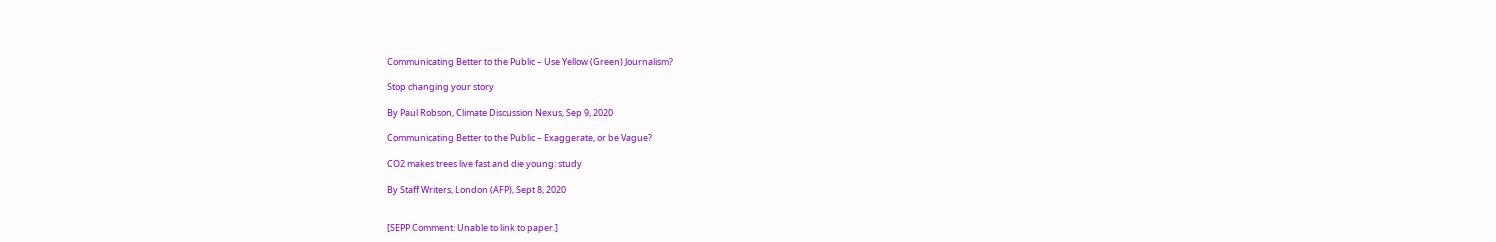Communicating Better to the Public – Use Yellow (Green) Journalism?

Stop changing your story

By Paul Robson, Climate Discussion Nexus, Sep 9, 2020

Communicating Better to the Public – Exaggerate, or be Vague?

CO2 makes trees live fast and die young: study

By Staff Writers, London (AFP), Sept 8, 2020


[SEPP Comment: Unable to link to paper.]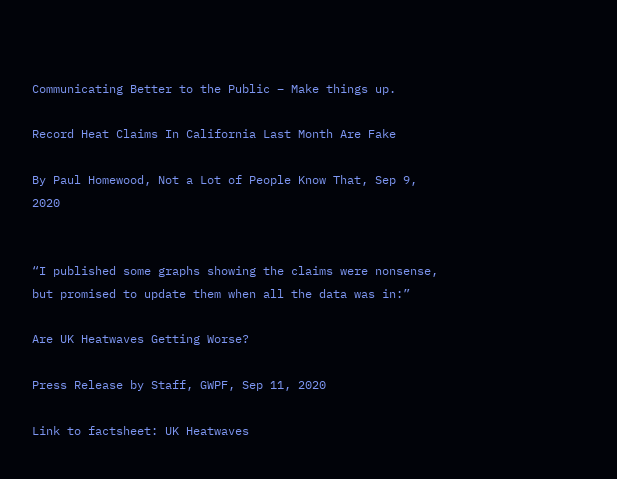Communicating Better to the Public – Make things up.

Record Heat Claims In California Last Month Are Fake

By Paul Homewood, Not a Lot of People Know That, Sep 9, 2020


“I published some graphs showing the claims were nonsense, but promised to update them when all the data was in:”

Are UK Heatwaves Getting Worse?

Press Release by Staff, GWPF, Sep 11, 2020

Link to factsheet: UK Heatwaves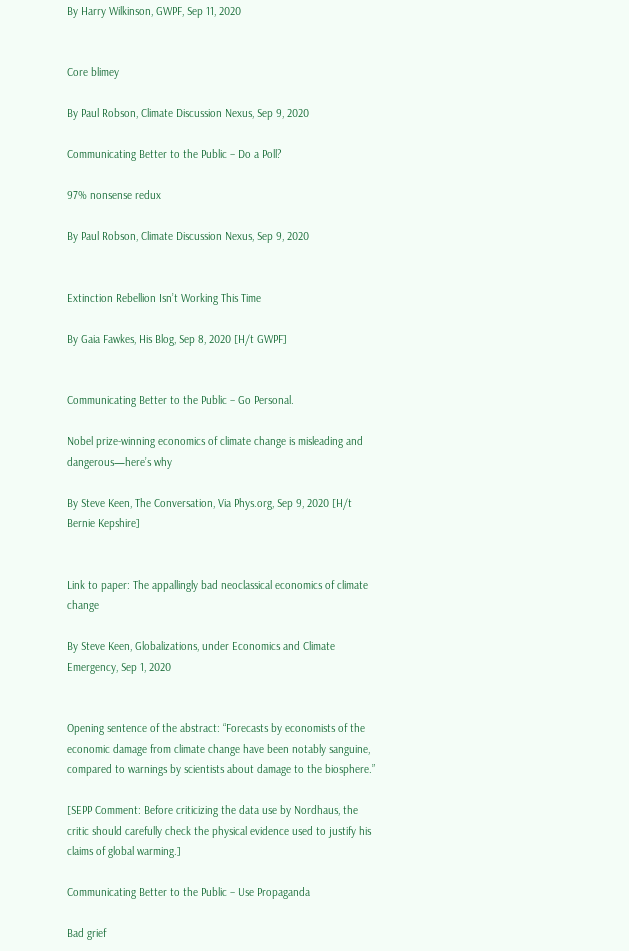By Harry Wilkinson, GWPF, Sep 11, 2020


Core blimey

By Paul Robson, Climate Discussion Nexus, Sep 9, 2020

Communicating Better to the Public – Do a Poll?

97% nonsense redux

By Paul Robson, Climate Discussion Nexus, Sep 9, 2020


Extinction Rebellion Isn’t Working This Time

By Gaia Fawkes, His Blog, Sep 8, 2020 [H/t GWPF]


Communicating Better to the Public – Go Personal.

Nobel prize-winning economics of climate change is misleading and dangerous—here’s why

By Steve Keen, The Conversation, Via Phys.org, Sep 9, 2020 [H/t Bernie Kepshire]


Link to paper: The appallingly bad neoclassical economics of climate change

By Steve Keen, Globalizations, under Economics and Climate Emergency, Sep 1, 2020


Opening sentence of the abstract: “Forecasts by economists of the economic damage from climate change have been notably sanguine, compared to warnings by scientists about damage to the biosphere.”

[SEPP Comment: Before criticizing the data use by Nordhaus, the critic should carefully check the physical evidence used to justify his claims of global warming.]

Communicating Better to the Public – Use Propaganda

Bad grief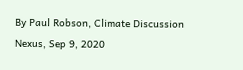By Paul Robson, Climate Discussion Nexus, Sep 9, 2020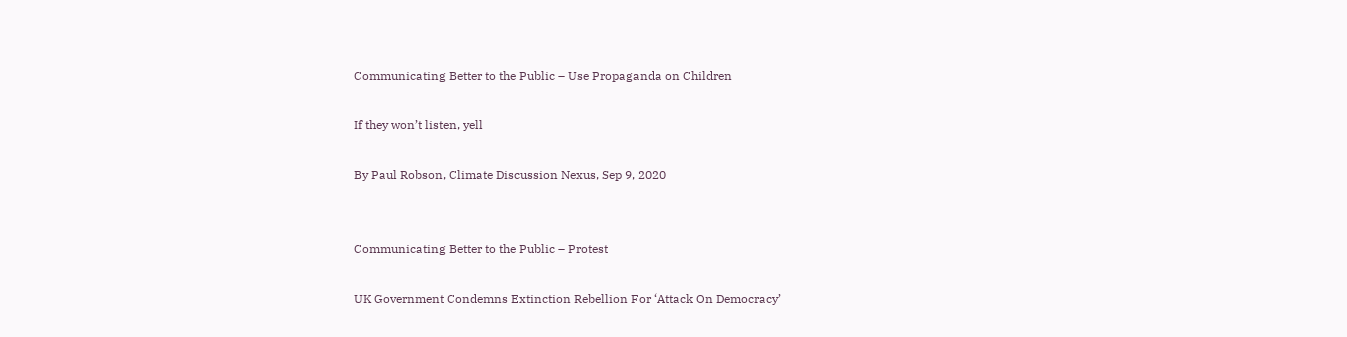Communicating Better to the Public – Use Propaganda on Children

If they won’t listen, yell

By Paul Robson, Climate Discussion Nexus, Sep 9, 2020


Communicating Better to the Public – Protest

UK Government Condemns Extinction Rebellion For ‘Attack On Democracy’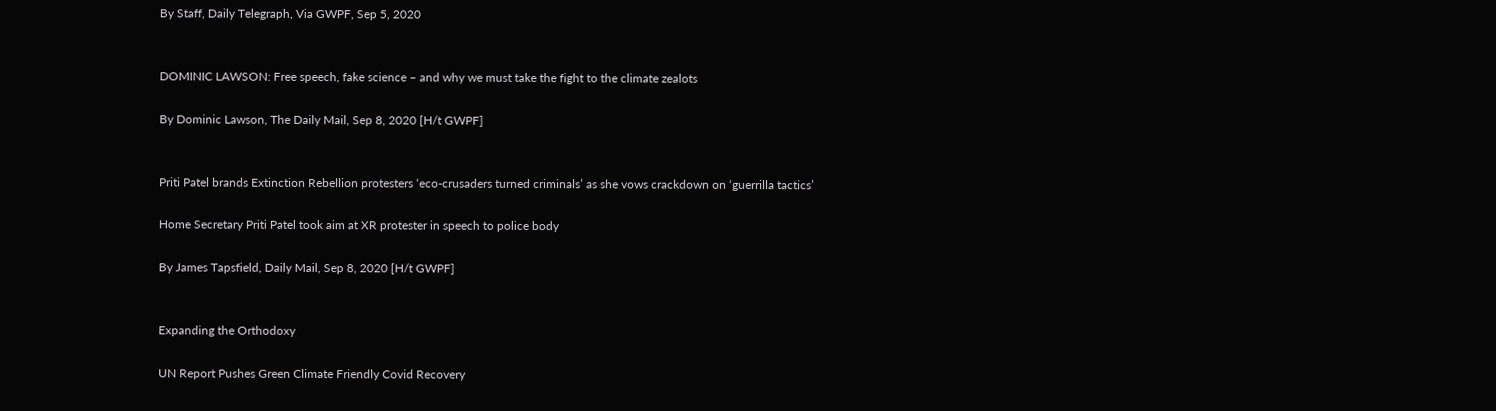By Staff, Daily Telegraph, Via GWPF, Sep 5, 2020


DOMINIC LAWSON: Free speech, fake science – and why we must take the fight to the climate zealots

By Dominic Lawson, The Daily Mail, Sep 8, 2020 [H/t GWPF]


Priti Patel brands Extinction Rebellion protesters ‘eco-crusaders turned criminals’ as she vows crackdown on ‘guerrilla tactics’

Home Secretary Priti Patel took aim at XR protester in speech to police body

By James Tapsfield, Daily Mail, Sep 8, 2020 [H/t GWPF]


Expanding the Orthodoxy

UN Report Pushes Green Climate Friendly Covid Recovery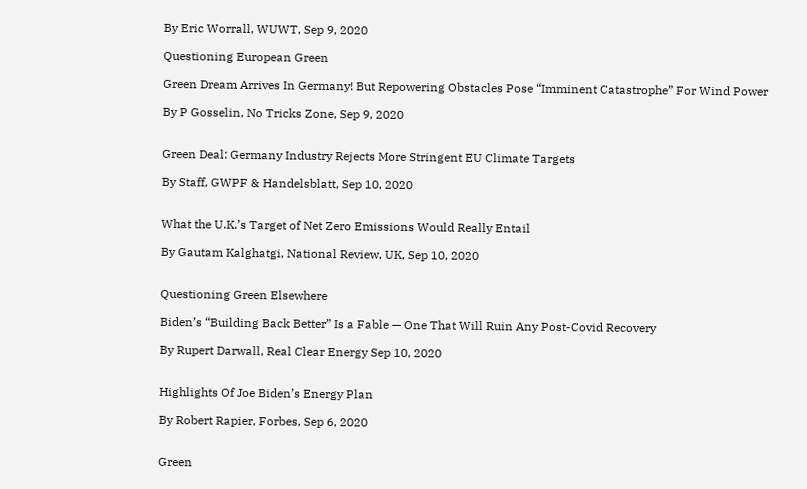By Eric Worrall, WUWT, Sep 9, 2020

Questioning European Green

Green Dream Arrives In Germany! But Repowering Obstacles Pose “Imminent Catastrophe” For Wind Power

By P Gosselin, No Tricks Zone, Sep 9, 2020


Green Deal: Germany Industry Rejects More Stringent EU Climate Targets

By Staff, GWPF & Handelsblatt, Sep 10, 2020


What the U.K.’s Target of Net Zero Emissions Would Really Entail

By Gautam Kalghatgi, National Review, UK, Sep 10, 2020


Questioning Green Elsewhere

Biden’s “Building Back Better” Is a Fable — One That Will Ruin Any Post-Covid Recovery

By Rupert Darwall, Real Clear Energy Sep 10, 2020


Highlights Of Joe Biden’s Energy Plan

By Robert Rapier, Forbes, Sep 6, 2020


Green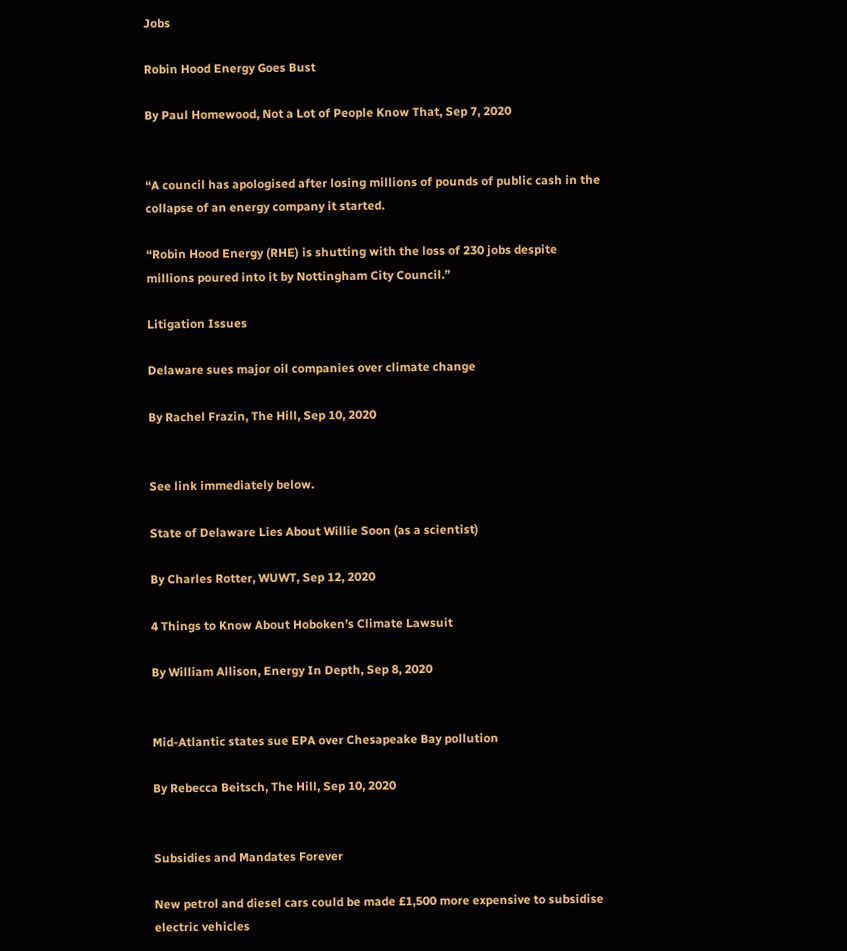Jobs

Robin Hood Energy Goes Bust

By Paul Homewood, Not a Lot of People Know That, Sep 7, 2020


“A council has apologised after losing millions of pounds of public cash in the collapse of an energy company it started.

“Robin Hood Energy (RHE) is shutting with the loss of 230 jobs despite millions poured into it by Nottingham City Council.”

Litigation Issues

Delaware sues major oil companies over climate change

By Rachel Frazin, The Hill, Sep 10, 2020


See link immediately below.

State of Delaware Lies About Willie Soon (as a scientist)

By Charles Rotter, WUWT, Sep 12, 2020

4 Things to Know About Hoboken’s Climate Lawsuit

By William Allison, Energy In Depth, Sep 8, 2020


Mid-Atlantic states sue EPA over Chesapeake Bay pollution

By Rebecca Beitsch, The Hill, Sep 10, 2020


Subsidies and Mandates Forever

New petrol and diesel cars could be made £1,500 more expensive to subsidise electric vehicles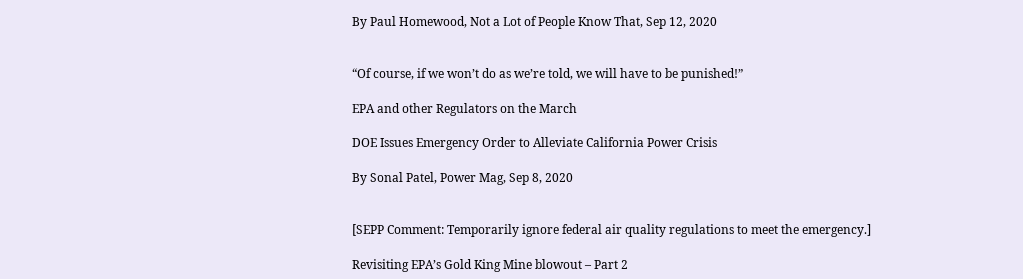By Paul Homewood, Not a Lot of People Know That, Sep 12, 2020


“Of course, if we won’t do as we’re told, we will have to be punished!”

EPA and other Regulators on the March

DOE Issues Emergency Order to Alleviate California Power Crisis

By Sonal Patel, Power Mag, Sep 8, 2020


[SEPP Comment: Temporarily ignore federal air quality regulations to meet the emergency.]

Revisiting EPA’s Gold King Mine blowout – Part 2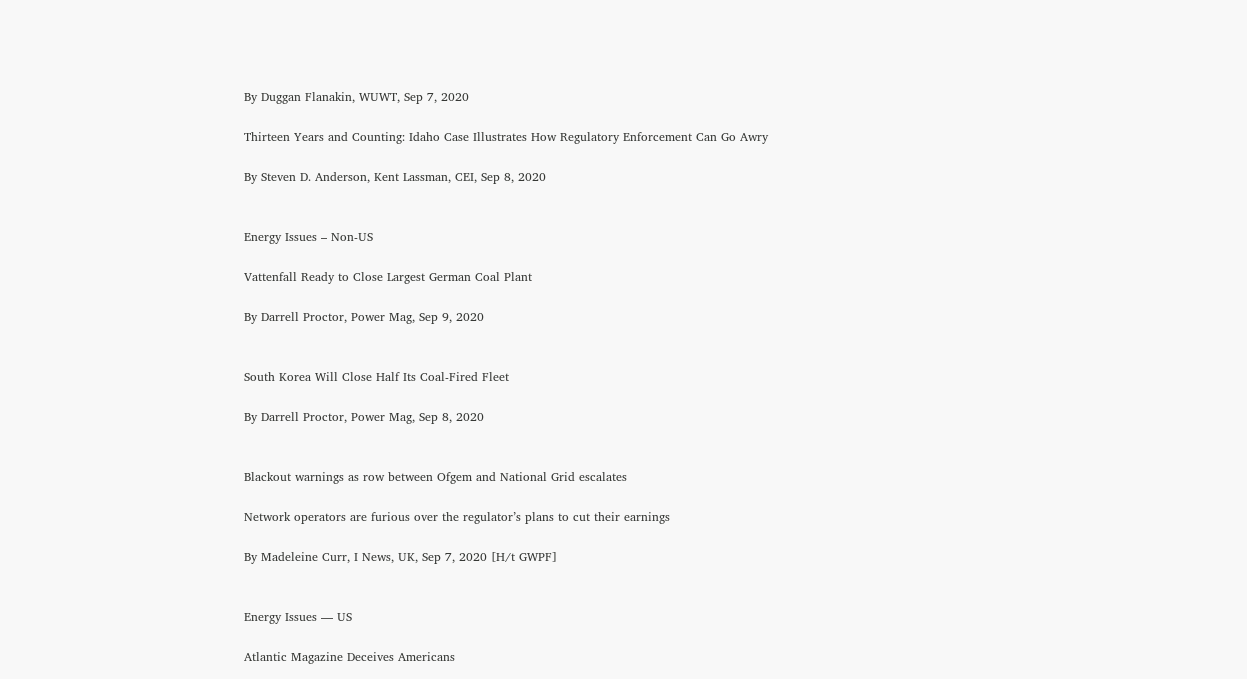By Duggan Flanakin, WUWT, Sep 7, 2020

Thirteen Years and Counting: Idaho Case Illustrates How Regulatory Enforcement Can Go Awry

By Steven D. Anderson, Kent Lassman, CEI, Sep 8, 2020


Energy Issues – Non-US

Vattenfall Ready to Close Largest German Coal Plant

By Darrell Proctor, Power Mag, Sep 9, 2020


South Korea Will Close Half Its Coal-Fired Fleet

By Darrell Proctor, Power Mag, Sep 8, 2020


Blackout warnings as row between Ofgem and National Grid escalates

Network operators are furious over the regulator’s plans to cut their earnings

By Madeleine Curr, I News, UK, Sep 7, 2020 [H/t GWPF]


Energy Issues — US

Atlantic Magazine Deceives Americans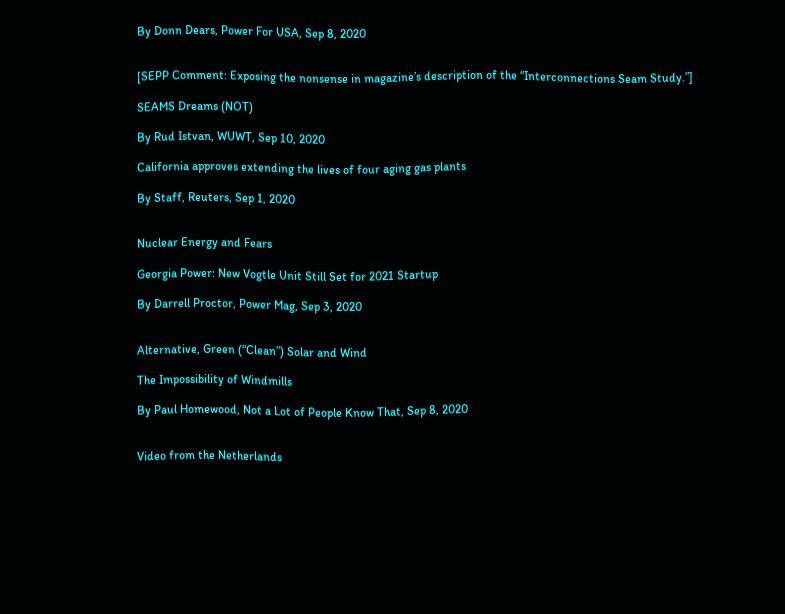By Donn Dears, Power For USA, Sep 8, 2020


[SEPP Comment: Exposing the nonsense in magazine’s description of the “Interconnections Seam Study.”]

SEAMS Dreams (NOT)

By Rud Istvan, WUWT, Sep 10, 2020

California approves extending the lives of four aging gas plants

By Staff, Reuters, Sep 1, 2020


Nuclear Energy and Fears

Georgia Power: New Vogtle Unit Still Set for 2021 Startup

By Darrell Proctor, Power Mag, Sep 3, 2020


Alternative, Green (“Clean”) Solar and Wind

The Impossibility of Windmills

By Paul Homewood, Not a Lot of People Know That, Sep 8, 2020


Video from the Netherlands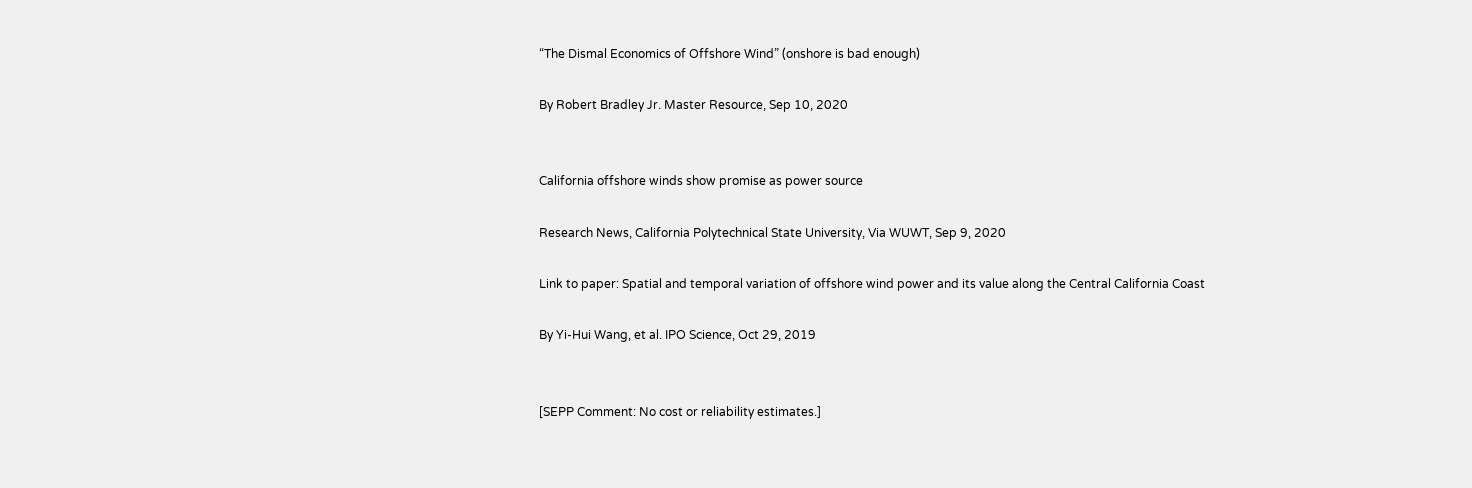“The Dismal Economics of Offshore Wind” (onshore is bad enough)

By Robert Bradley Jr. Master Resource, Sep 10, 2020


California offshore winds show promise as power source

Research News, California Polytechnical State University, Via WUWT, Sep 9, 2020

Link to paper: Spatial and temporal variation of offshore wind power and its value along the Central California Coast

By Yi-Hui Wang, et al. IPO Science, Oct 29, 2019


[SEPP Comment: No cost or reliability estimates.]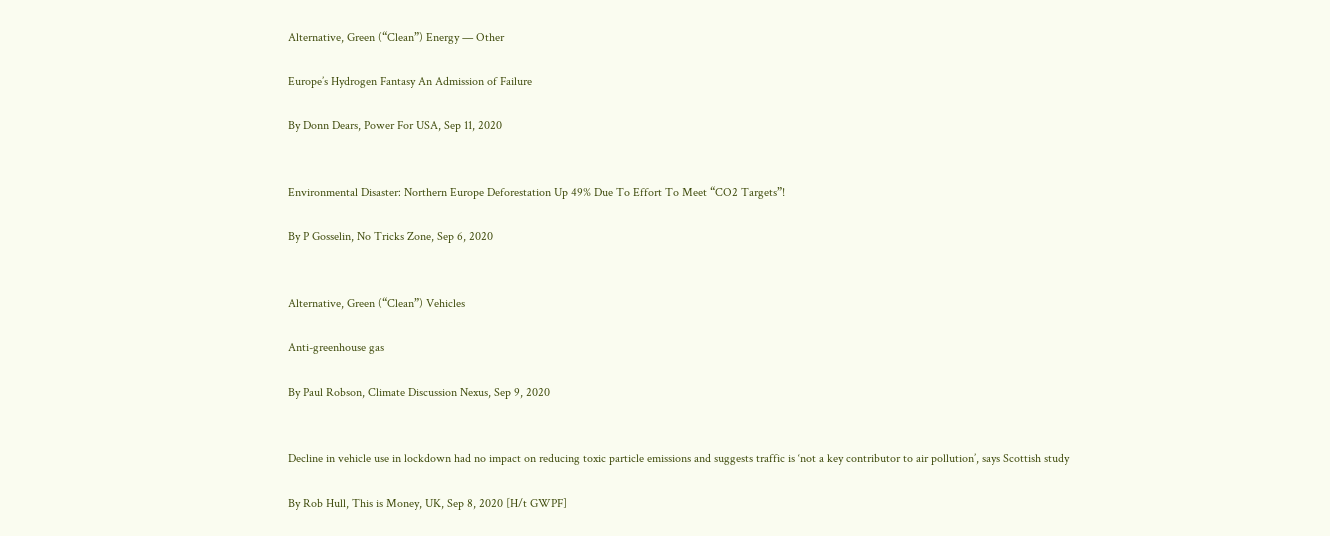Alternative, Green (“Clean”) Energy — Other

Europe’s Hydrogen Fantasy An Admission of Failure

By Donn Dears, Power For USA, Sep 11, 2020


Environmental Disaster: Northern Europe Deforestation Up 49% Due To Effort To Meet “CO2 Targets”!

By P Gosselin, No Tricks Zone, Sep 6, 2020


Alternative, Green (“Clean”) Vehicles

Anti-greenhouse gas

By Paul Robson, Climate Discussion Nexus, Sep 9, 2020


Decline in vehicle use in lockdown had no impact on reducing toxic particle emissions and suggests traffic is ‘not a key contributor to air pollution’, says Scottish study

By Rob Hull, This is Money, UK, Sep 8, 2020 [H/t GWPF]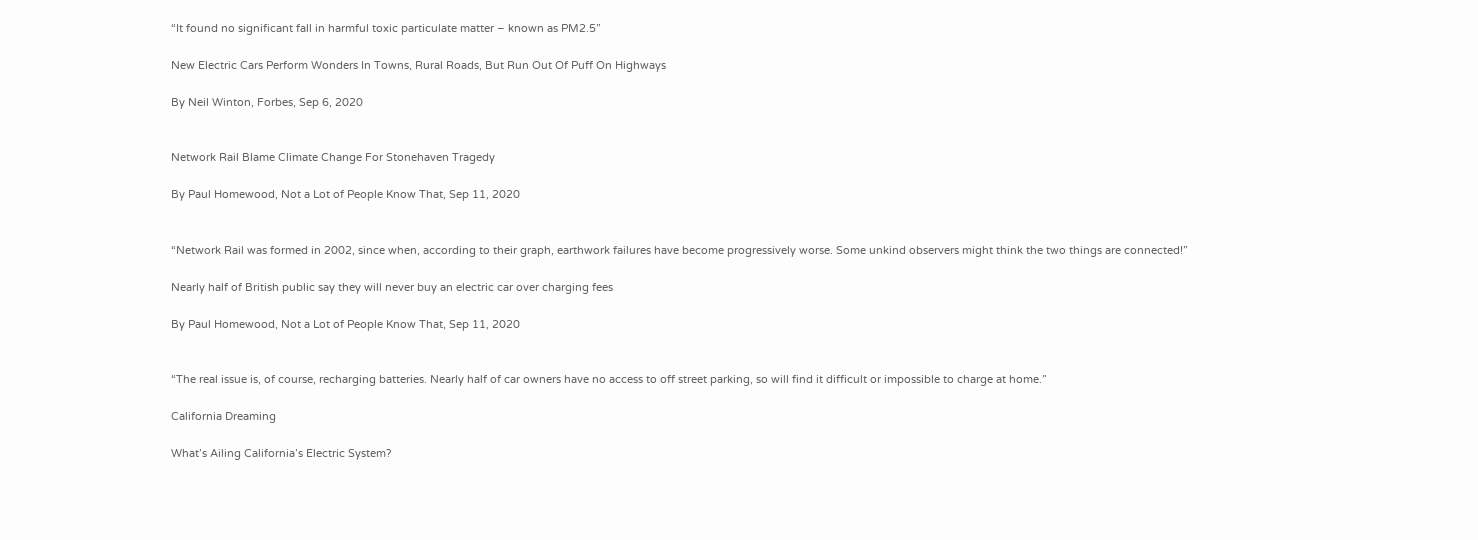“It found no significant fall in harmful toxic particulate matter – known as PM2.5”

New Electric Cars Perform Wonders In Towns, Rural Roads, But Run Out Of Puff On Highways

By Neil Winton, Forbes, Sep 6, 2020


Network Rail Blame Climate Change For Stonehaven Tragedy

By Paul Homewood, Not a Lot of People Know That, Sep 11, 2020


“Network Rail was formed in 2002, since when, according to their graph, earthwork failures have become progressively worse. Some unkind observers might think the two things are connected!”

Nearly half of British public say they will never buy an electric car over charging fees

By Paul Homewood, Not a Lot of People Know That, Sep 11, 2020


“The real issue is, of course, recharging batteries. Nearly half of car owners have no access to off street parking, so will find it difficult or impossible to charge at home.”

California Dreaming

What’s Ailing California’s Electric System?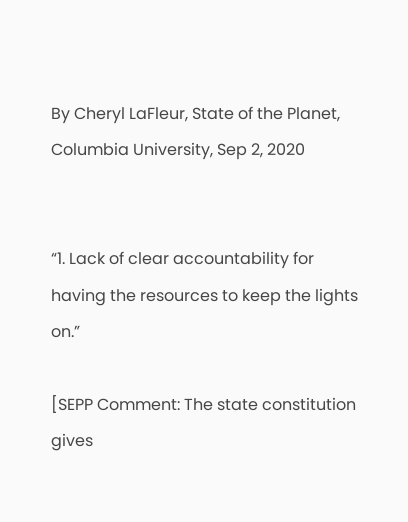By Cheryl LaFleur, State of the Planet, Columbia University, Sep 2, 2020


“1. Lack of clear accountability for having the resources to keep the lights on.”

[SEPP Comment: The state constitution gives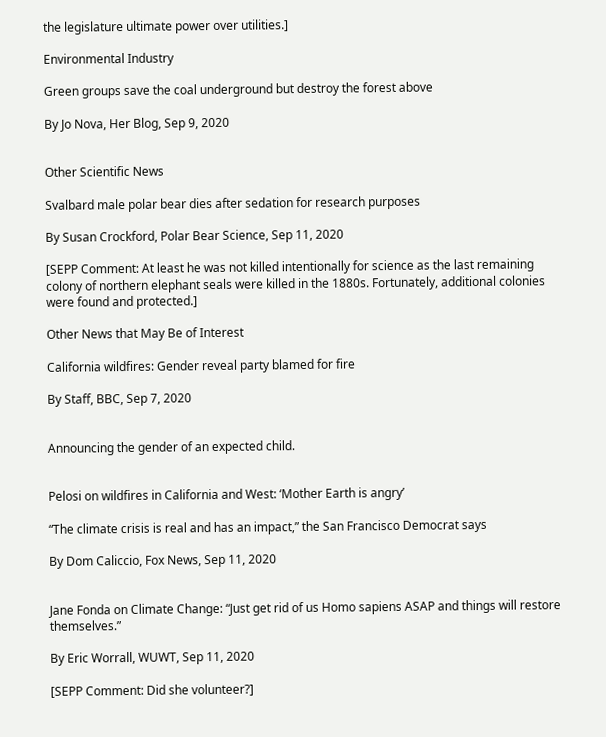the legislature ultimate power over utilities.]

Environmental Industry

Green groups save the coal underground but destroy the forest above

By Jo Nova, Her Blog, Sep 9, 2020


Other Scientific News

Svalbard male polar bear dies after sedation for research purposes

By Susan Crockford, Polar Bear Science, Sep 11, 2020

[SEPP Comment: At least he was not killed intentionally for science as the last remaining colony of northern elephant seals were killed in the 1880s. Fortunately, additional colonies were found and protected.]

Other News that May Be of Interest

California wildfires: Gender reveal party blamed for fire

By Staff, BBC, Sep 7, 2020


Announcing the gender of an expected child.


Pelosi on wildfires in California and West: ‘Mother Earth is angry’

“The climate crisis is real and has an impact,” the San Francisco Democrat says

By Dom Caliccio, Fox News, Sep 11, 2020


Jane Fonda on Climate Change: “Just get rid of us Homo sapiens ASAP and things will restore themselves.”

By Eric Worrall, WUWT, Sep 11, 2020

[SEPP Comment: Did she volunteer?]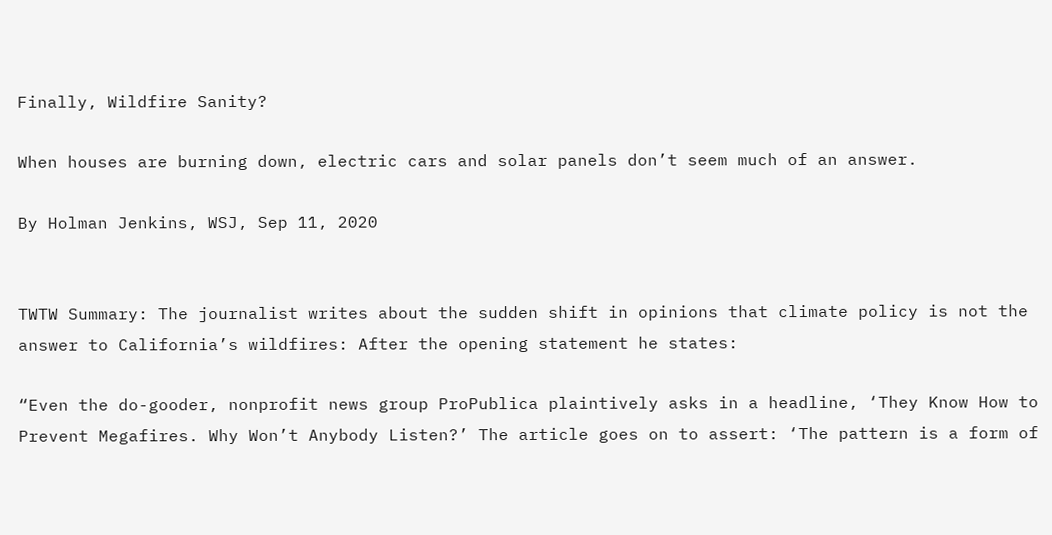Finally, Wildfire Sanity?

When houses are burning down, electric cars and solar panels don’t seem much of an answer.

By Holman Jenkins, WSJ, Sep 11, 2020


TWTW Summary: The journalist writes about the sudden shift in opinions that climate policy is not the answer to California’s wildfires: After the opening statement he states:

“Even the do-gooder, nonprofit news group ProPublica plaintively asks in a headline, ‘They Know How to Prevent Megafires. Why Won’t Anybody Listen?’ The article goes on to assert: ‘The pattern is a form of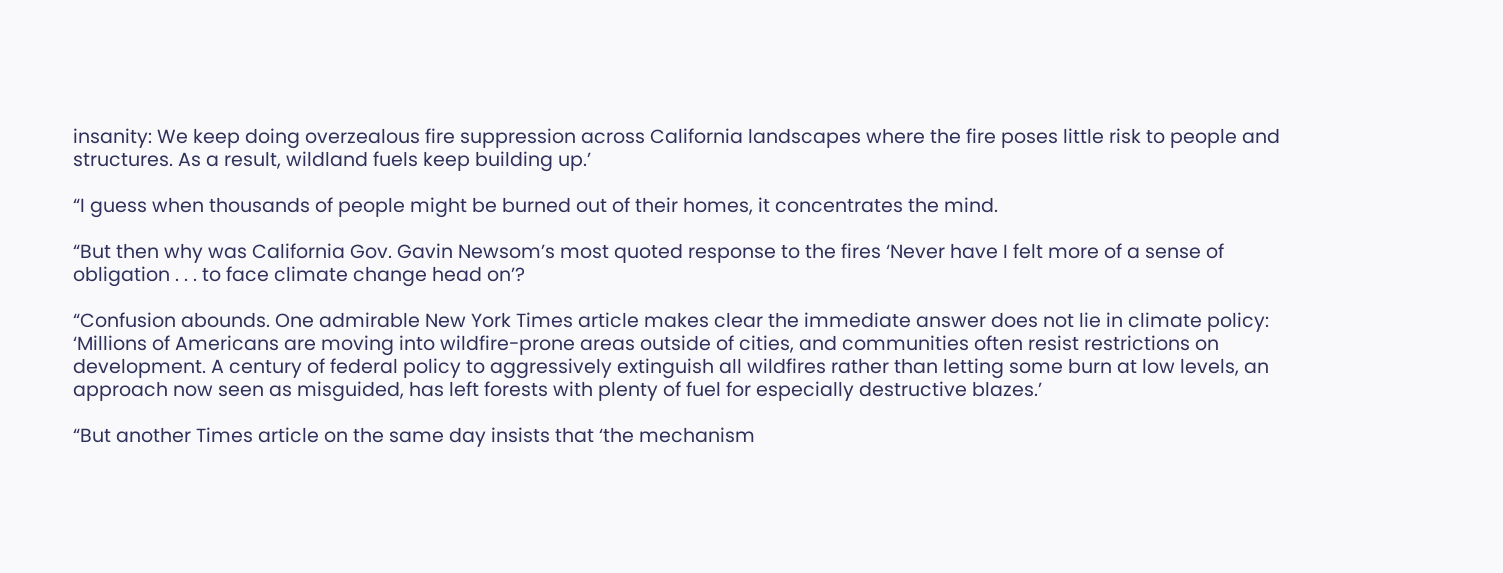insanity: We keep doing overzealous fire suppression across California landscapes where the fire poses little risk to people and structures. As a result, wildland fuels keep building up.’

“I guess when thousands of people might be burned out of their homes, it concentrates the mind.

“But then why was California Gov. Gavin Newsom’s most quoted response to the fires ‘Never have I felt more of a sense of obligation . . . to face climate change head on’?

“Confusion abounds. One admirable New York Times article makes clear the immediate answer does not lie in climate policy: ‘Millions of Americans are moving into wildfire-prone areas outside of cities, and communities often resist restrictions on development. A century of federal policy to aggressively extinguish all wildfires rather than letting some burn at low levels, an approach now seen as misguided, has left forests with plenty of fuel for especially destructive blazes.’

“But another Times article on the same day insists that ‘the mechanism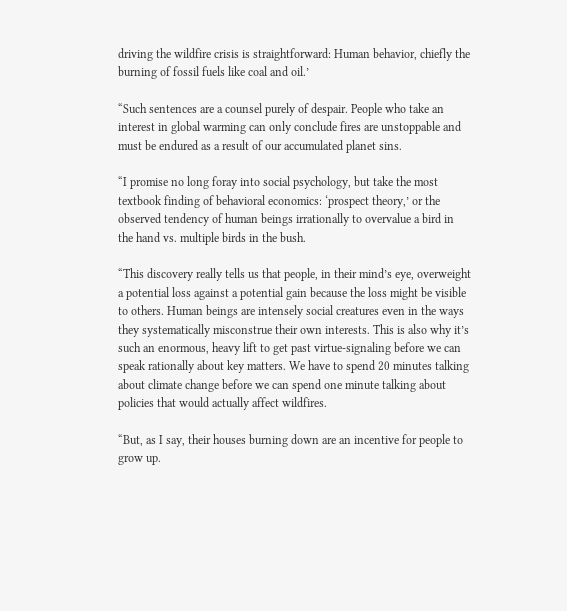driving the wildfire crisis is straightforward: Human behavior, chiefly the burning of fossil fuels like coal and oil.’

“Such sentences are a counsel purely of despair. People who take an interest in global warming can only conclude fires are unstoppable and must be endured as a result of our accumulated planet sins.

“I promise no long foray into social psychology, but take the most textbook finding of behavioral economics: ‘prospect theory,’ or the observed tendency of human beings irrationally to overvalue a bird in the hand vs. multiple birds in the bush.

“This discovery really tells us that people, in their mind’s eye, overweight a potential loss against a potential gain because the loss might be visible to others. Human beings are intensely social creatures even in the ways they systematically misconstrue their own interests. This is also why it’s such an enormous, heavy lift to get past virtue-signaling before we can speak rationally about key matters. We have to spend 20 minutes talking about climate change before we can spend one minute talking about policies that would actually affect wildfires.

“But, as I say, their houses burning down are an incentive for people to grow up.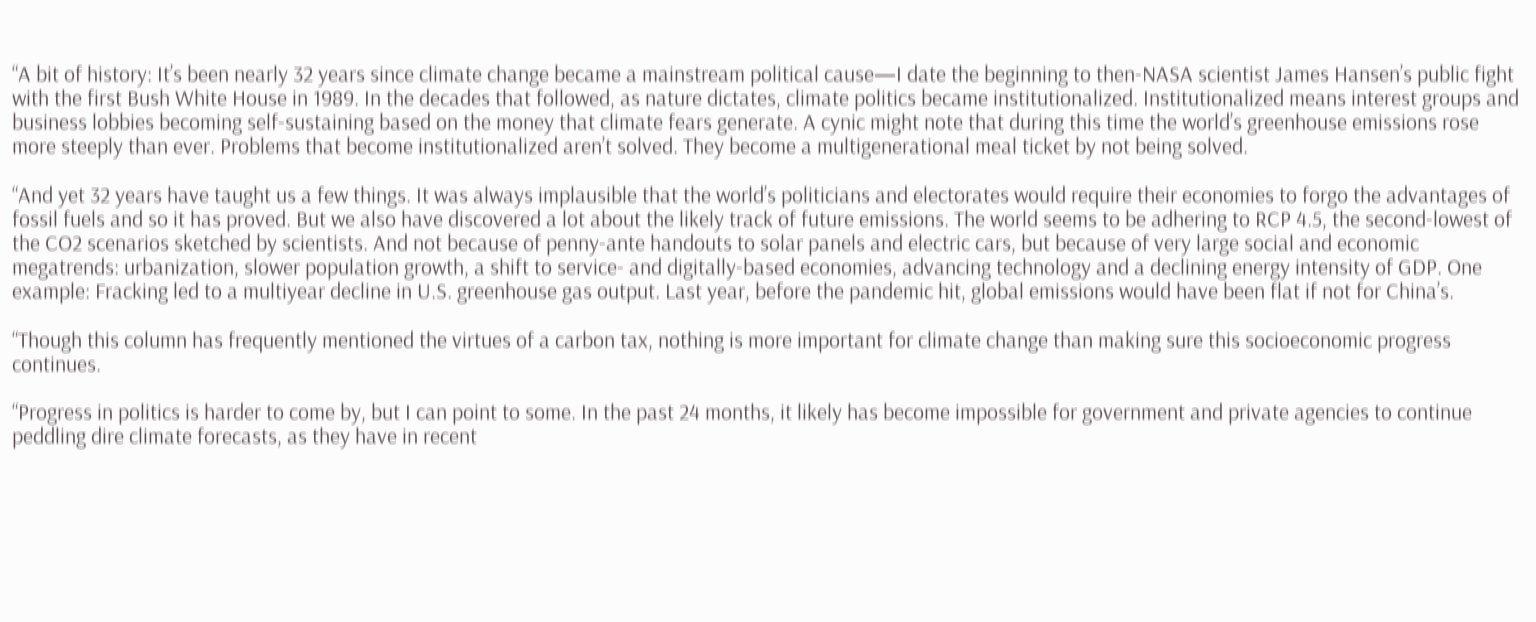“A bit of history: It’s been nearly 32 years since climate change became a mainstream political cause—I date the beginning to then-NASA scientist James Hansen’s public fight with the first Bush White House in 1989. In the decades that followed, as nature dictates, climate politics became institutionalized. Institutionalized means interest groups and business lobbies becoming self-sustaining based on the money that climate fears generate. A cynic might note that during this time the world’s greenhouse emissions rose more steeply than ever. Problems that become institutionalized aren’t solved. They become a multigenerational meal ticket by not being solved.

“And yet 32 years have taught us a few things. It was always implausible that the world’s politicians and electorates would require their economies to forgo the advantages of fossil fuels and so it has proved. But we also have discovered a lot about the likely track of future emissions. The world seems to be adhering to RCP 4.5, the second-lowest of the CO2 scenarios sketched by scientists. And not because of penny-ante handouts to solar panels and electric cars, but because of very large social and economic megatrends: urbanization, slower population growth, a shift to service- and digitally-based economies, advancing technology and a declining energy intensity of GDP. One example: Fracking led to a multiyear decline in U.S. greenhouse gas output. Last year, before the pandemic hit, global emissions would have been flat if not for China’s.

“Though this column has frequently mentioned the virtues of a carbon tax, nothing is more important for climate change than making sure this socioeconomic progress continues.

“Progress in politics is harder to come by, but I can point to some. In the past 24 months, it likely has become impossible for government and private agencies to continue peddling dire climate forecasts, as they have in recent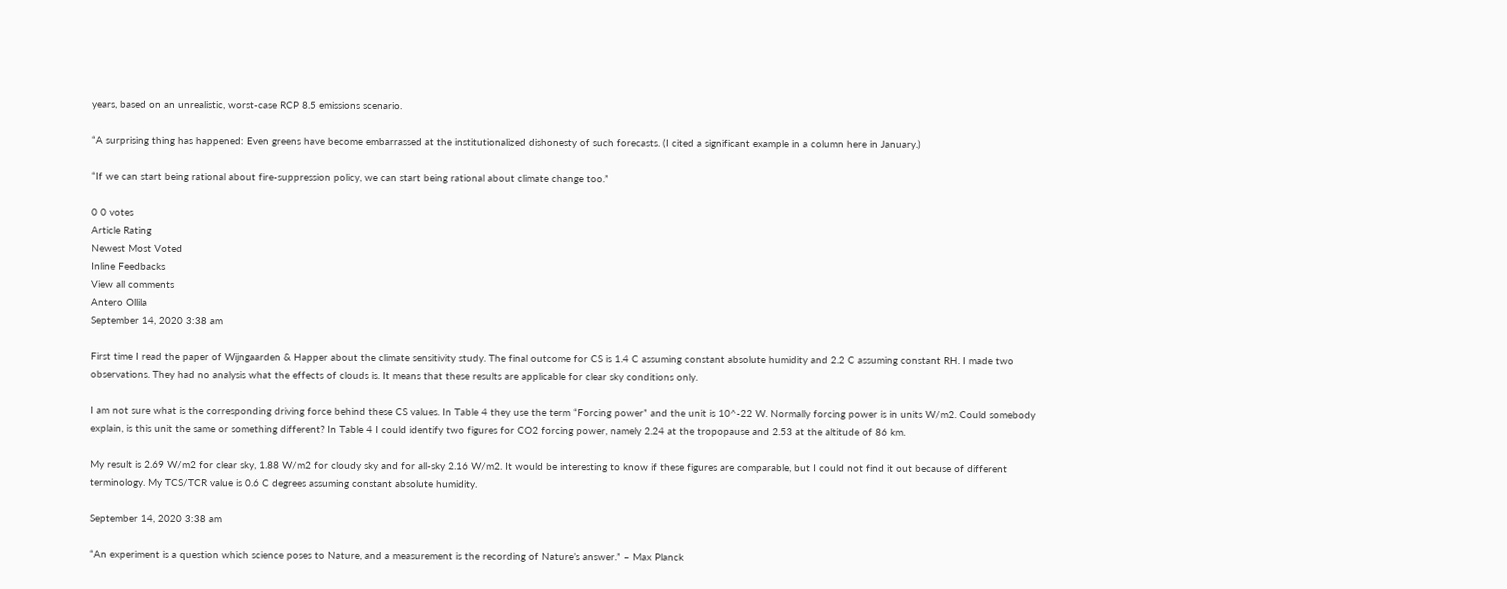years, based on an unrealistic, worst-case RCP 8.5 emissions scenario.

“A surprising thing has happened: Even greens have become embarrassed at the institutionalized dishonesty of such forecasts. (I cited a significant example in a column here in January.)

“If we can start being rational about fire-suppression policy, we can start being rational about climate change too.”

0 0 votes
Article Rating
Newest Most Voted
Inline Feedbacks
View all comments
Antero Ollila
September 14, 2020 3:38 am

First time I read the paper of Wijngaarden & Happer about the climate sensitivity study. The final outcome for CS is 1.4 C assuming constant absolute humidity and 2.2 C assuming constant RH. I made two observations. They had no analysis what the effects of clouds is. It means that these results are applicable for clear sky conditions only.

I am not sure what is the corresponding driving force behind these CS values. In Table 4 they use the term “Forcing power” and the unit is 10^-22 W. Normally forcing power is in units W/m2. Could somebody explain, is this unit the same or something different? In Table 4 I could identify two figures for CO2 forcing power, namely 2.24 at the tropopause and 2.53 at the altitude of 86 km.

My result is 2.69 W/m2 for clear sky, 1.88 W/m2 for cloudy sky and for all-sky 2.16 W/m2. It would be interesting to know if these figures are comparable, but I could not find it out because of different terminology. My TCS/TCR value is 0.6 C degrees assuming constant absolute humidity.

September 14, 2020 3:38 am

“An experiment is a question which science poses to Nature, and a measurement is the recording of Nature’s answer.” – Max Planck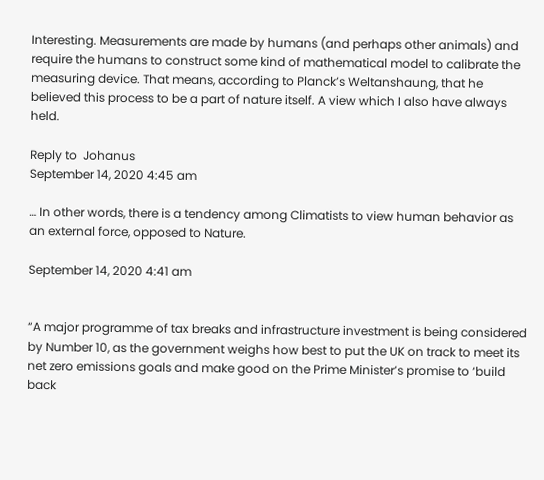Interesting. Measurements are made by humans (and perhaps other animals) and require the humans to construct some kind of mathematical model to calibrate the measuring device. That means, according to Planck’s Weltanshaung, that he believed this process to be a part of nature itself. A view which I also have always held.

Reply to  Johanus
September 14, 2020 4:45 am

… In other words, there is a tendency among Climatists to view human behavior as an external force, opposed to Nature.

September 14, 2020 4:41 am


“A major programme of tax breaks and infrastructure investment is being considered by Number 10, as the government weighs how best to put the UK on track to meet its net zero emissions goals and make good on the Prime Minister’s promise to ‘build back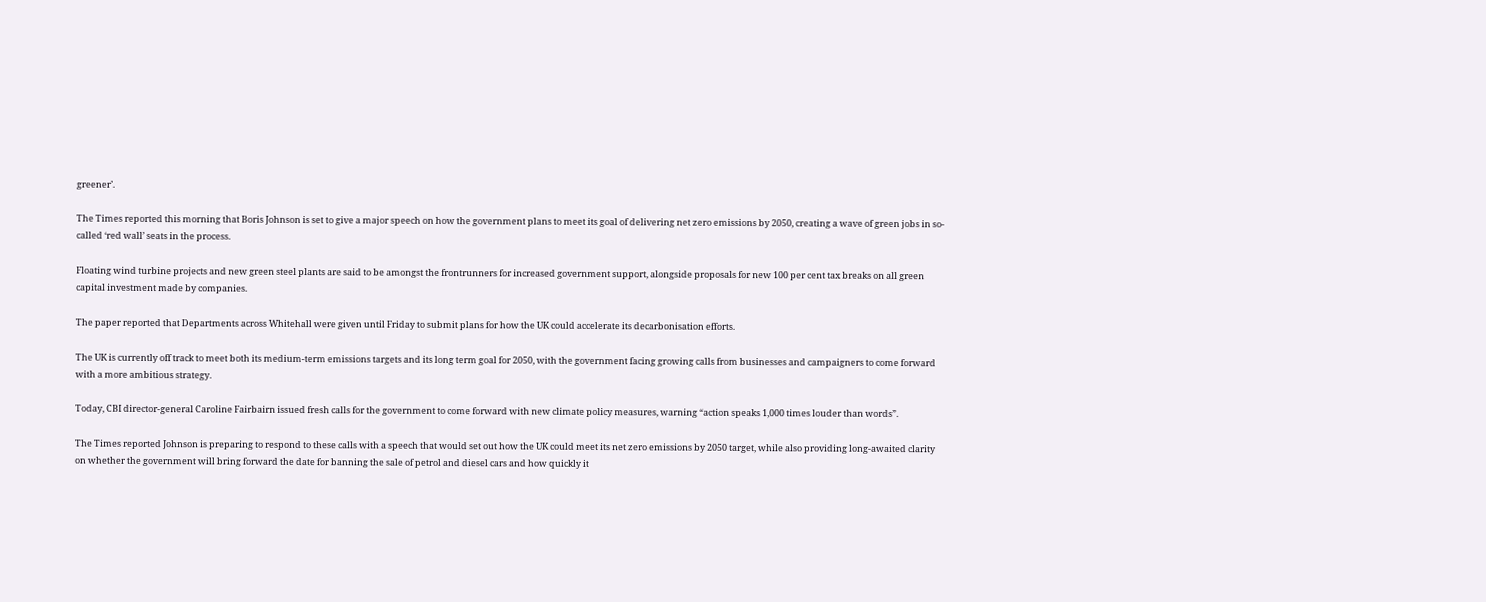greener’.

The Times reported this morning that Boris Johnson is set to give a major speech on how the government plans to meet its goal of delivering net zero emissions by 2050, creating a wave of green jobs in so-called ‘red wall’ seats in the process.

Floating wind turbine projects and new green steel plants are said to be amongst the frontrunners for increased government support, alongside proposals for new 100 per cent tax breaks on all green capital investment made by companies.

The paper reported that Departments across Whitehall were given until Friday to submit plans for how the UK could accelerate its decarbonisation efforts.

The UK is currently off track to meet both its medium-term emissions targets and its long term goal for 2050, with the government facing growing calls from businesses and campaigners to come forward with a more ambitious strategy.

Today, CBI director-general Caroline Fairbairn issued fresh calls for the government to come forward with new climate policy measures, warning “action speaks 1,000 times louder than words”.

The Times reported Johnson is preparing to respond to these calls with a speech that would set out how the UK could meet its net zero emissions by 2050 target, while also providing long-awaited clarity on whether the government will bring forward the date for banning the sale of petrol and diesel cars and how quickly it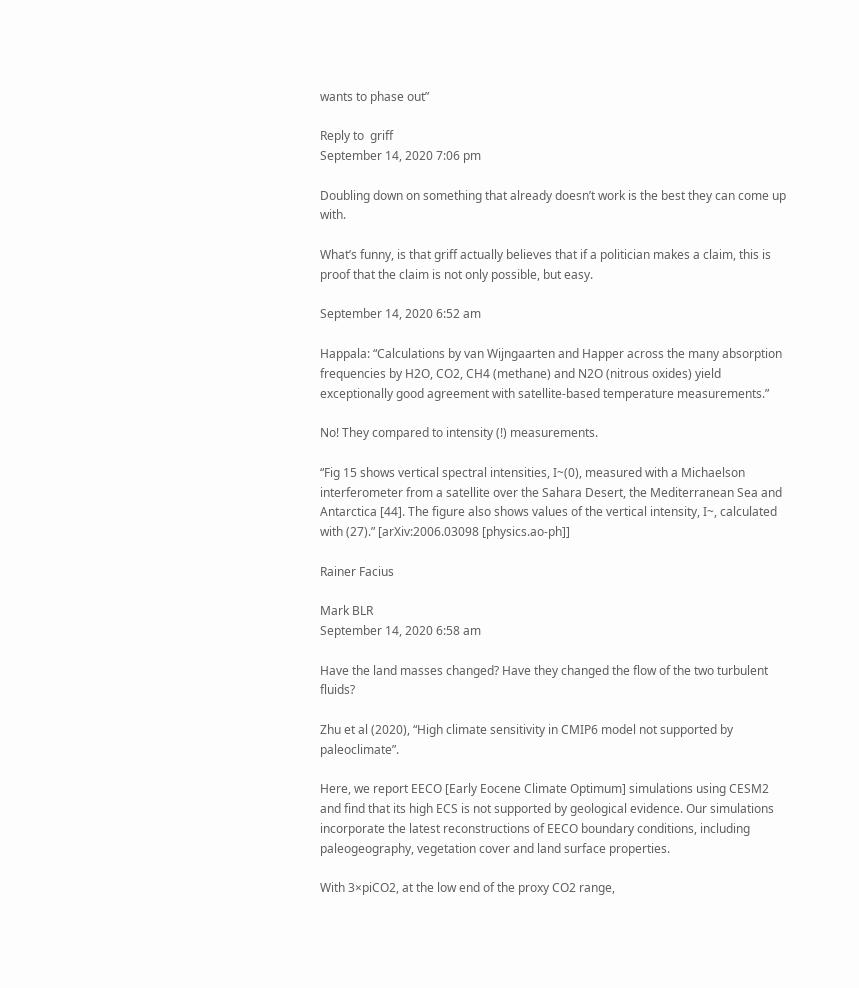wants to phase out”

Reply to  griff
September 14, 2020 7:06 pm

Doubling down on something that already doesn’t work is the best they can come up with.

What’s funny, is that griff actually believes that if a politician makes a claim, this is proof that the claim is not only possible, but easy.

September 14, 2020 6:52 am

Happala: “Calculations by van Wijngaarten and Happer across the many absorption frequencies by H2O, CO2, CH4 (methane) and N2O (nitrous oxides) yield exceptionally good agreement with satellite-based temperature measurements.”

No! They compared to intensity (!) measurements.

“Fig 15 shows vertical spectral intensities, I~(0), measured with a Michaelson interferometer from a satellite over the Sahara Desert, the Mediterranean Sea and Antarctica [44]. The figure also shows values of the vertical intensity, I~, calculated with (27).” [arXiv:2006.03098 [physics.ao-ph]]

Rainer Facius

Mark BLR
September 14, 2020 6:58 am

Have the land masses changed? Have they changed the flow of the two turbulent fluids?

Zhu et al (2020), “High climate sensitivity in CMIP6 model not supported by paleoclimate”.

Here, we report EECO [Early Eocene Climate Optimum] simulations using CESM2 and find that its high ECS is not supported by geological evidence. Our simulations incorporate the latest reconstructions of EECO boundary conditions, including paleogeography, vegetation cover and land surface properties.

With 3×piCO2, at the low end of the proxy CO2 range,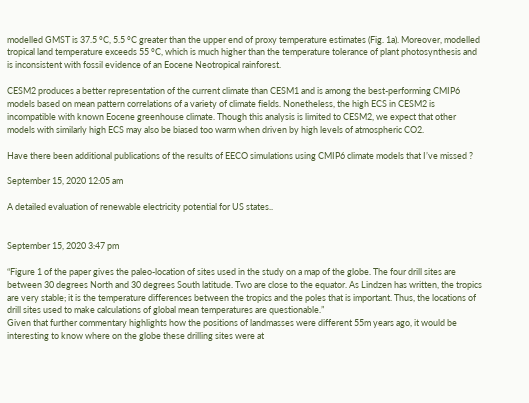modelled GMST is 37.5 °C, 5.5 °C greater than the upper end of proxy temperature estimates (Fig. 1a). Moreover, modelled tropical land temperature exceeds 55 °C, which is much higher than the temperature tolerance of plant photosynthesis and is inconsistent with fossil evidence of an Eocene Neotropical rainforest.

CESM2 produces a better representation of the current climate than CESM1 and is among the best-performing CMIP6 models based on mean pattern correlations of a variety of climate fields. Nonetheless, the high ECS in CESM2 is incompatible with known Eocene greenhouse climate. Though this analysis is limited to CESM2, we expect that other models with similarly high ECS may also be biased too warm when driven by high levels of atmospheric CO2.

Have there been additional publications of the results of EECO simulations using CMIP6 climate models that I’ve missed ?

September 15, 2020 12:05 am

A detailed evaluation of renewable electricity potential for US states..


September 15, 2020 3:47 pm

“Figure 1 of the paper gives the paleo-location of sites used in the study on a map of the globe. The four drill sites are between 30 degrees North and 30 degrees South latitude. Two are close to the equator. As Lindzen has written, the tropics are very stable; it is the temperature differences between the tropics and the poles that is important. Thus, the locations of drill sites used to make calculations of global mean temperatures are questionable.”
Given that further commentary highlights how the positions of landmasses were different 55m years ago, it would be interesting to know where on the globe these drilling sites were at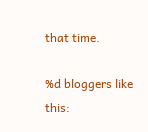that time.

%d bloggers like this: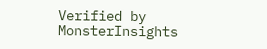Verified by MonsterInsights